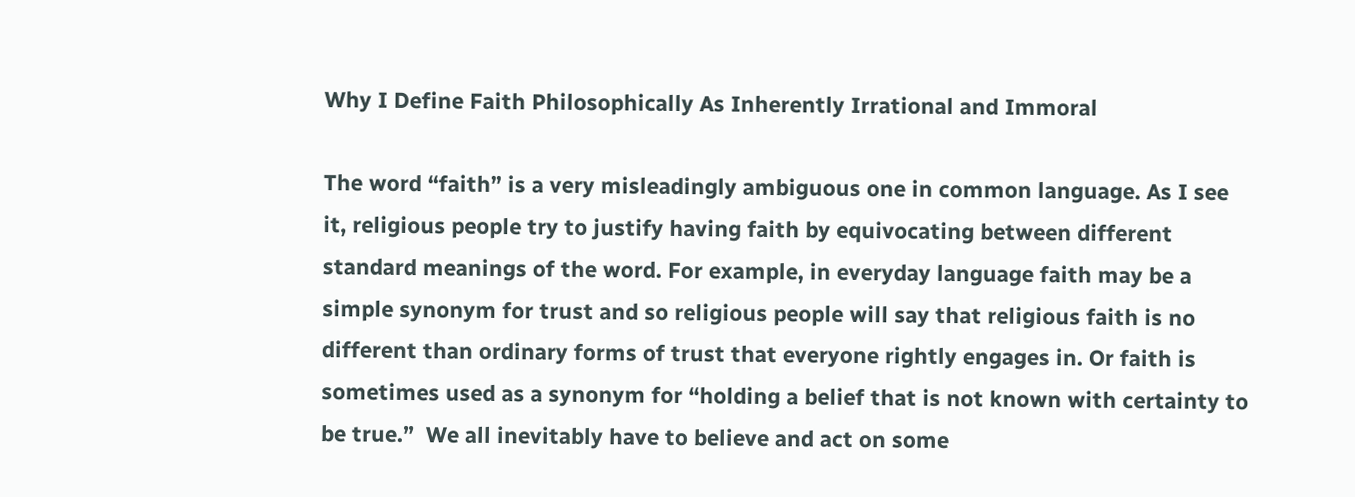Why I Define Faith Philosophically As Inherently Irrational and Immoral

The word “faith” is a very misleadingly ambiguous one in common language. As I see it, religious people try to justify having faith by equivocating between different standard meanings of the word. For example, in everyday language faith may be a simple synonym for trust and so religious people will say that religious faith is no different than ordinary forms of trust that everyone rightly engages in. Or faith is sometimes used as a synonym for “holding a belief that is not known with certainty to be true.”  We all inevitably have to believe and act on some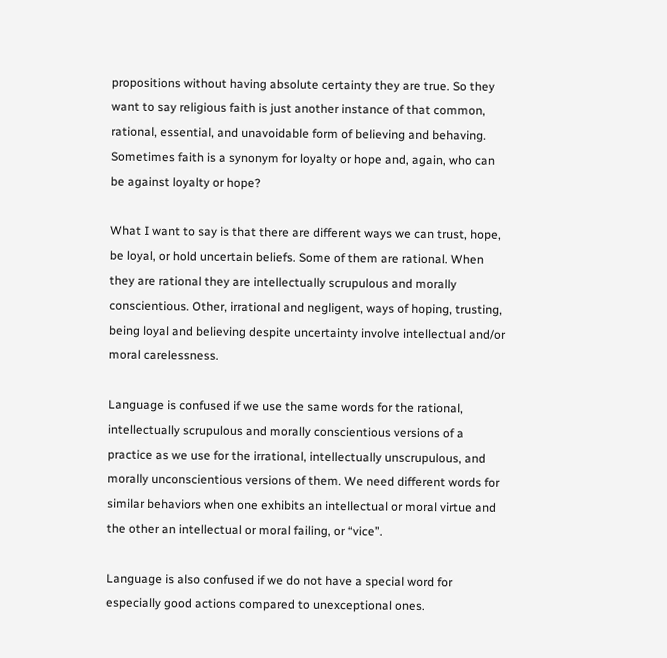propositions without having absolute certainty they are true. So they want to say religious faith is just another instance of that common, rational, essential, and unavoidable form of believing and behaving. Sometimes faith is a synonym for loyalty or hope and, again, who can be against loyalty or hope?

What I want to say is that there are different ways we can trust, hope, be loyal, or hold uncertain beliefs. Some of them are rational. When they are rational they are intellectually scrupulous and morally conscientious. Other, irrational and negligent, ways of hoping, trusting, being loyal and believing despite uncertainty involve intellectual and/or moral carelessness.

Language is confused if we use the same words for the rational, intellectually scrupulous and morally conscientious versions of a practice as we use for the irrational, intellectually unscrupulous, and morally unconscientious versions of them. We need different words for similar behaviors when one exhibits an intellectual or moral virtue and the other an intellectual or moral failing, or “vice”.

Language is also confused if we do not have a special word for especially good actions compared to unexceptional ones.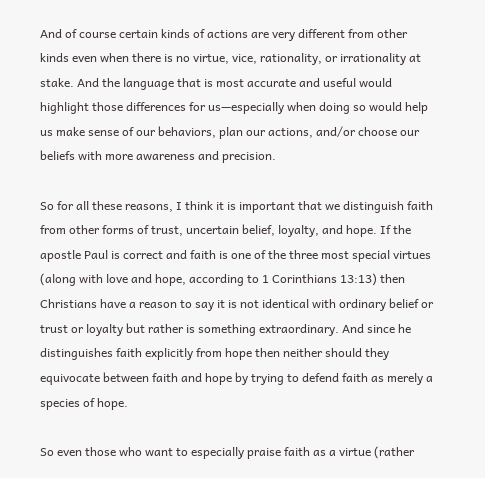And of course certain kinds of actions are very different from other kinds even when there is no virtue, vice, rationality, or irrationality at stake. And the language that is most accurate and useful would highlight those differences for us—especially when doing so would help us make sense of our behaviors, plan our actions, and/or choose our beliefs with more awareness and precision.

So for all these reasons, I think it is important that we distinguish faith from other forms of trust, uncertain belief, loyalty, and hope. If the apostle Paul is correct and faith is one of the three most special virtues (along with love and hope, according to 1 Corinthians 13:13) then Christians have a reason to say it is not identical with ordinary belief or trust or loyalty but rather is something extraordinary. And since he distinguishes faith explicitly from hope then neither should they equivocate between faith and hope by trying to defend faith as merely a species of hope.

So even those who want to especially praise faith as a virtue (rather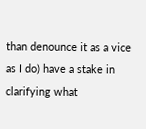than denounce it as a vice as I do) have a stake in clarifying what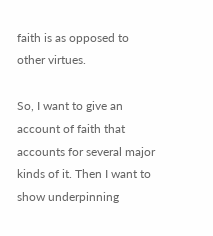faith is as opposed to other virtues.

So, I want to give an account of faith that accounts for several major kinds of it. Then I want to show underpinning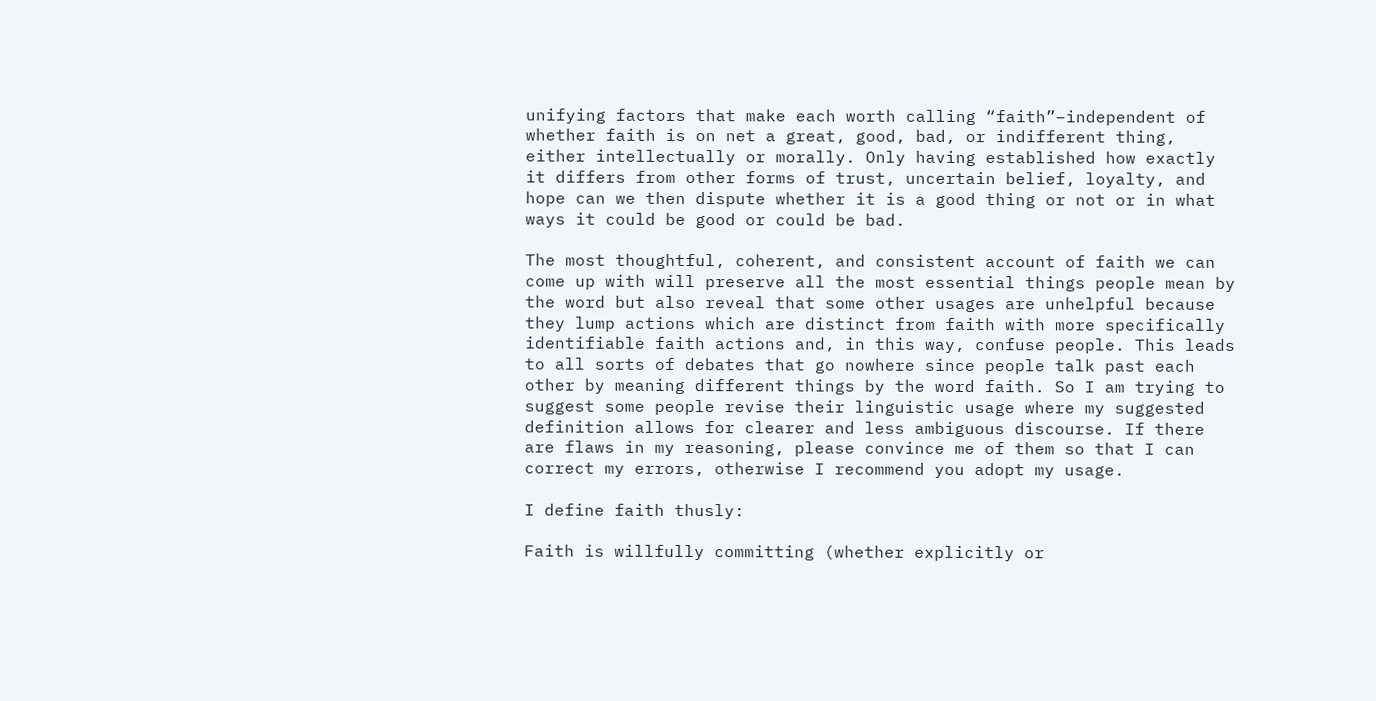unifying factors that make each worth calling “faith”–independent of whether faith is on net a great, good, bad, or indifferent thing, either intellectually or morally. Only having established how exactly it differs from other forms of trust, uncertain belief, loyalty, and hope can we then dispute whether it is a good thing or not or in what ways it could be good or could be bad.

The most thoughtful, coherent, and consistent account of faith we can come up with will preserve all the most essential things people mean by the word but also reveal that some other usages are unhelpful because they lump actions which are distinct from faith with more specifically identifiable faith actions and, in this way, confuse people. This leads to all sorts of debates that go nowhere since people talk past each other by meaning different things by the word faith. So I am trying to suggest some people revise their linguistic usage where my suggested definition allows for clearer and less ambiguous discourse. If there are flaws in my reasoning, please convince me of them so that I can correct my errors, otherwise I recommend you adopt my usage.

I define faith thusly:

Faith is willfully committing (whether explicitly or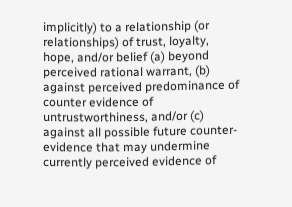implicitly) to a relationship (or relationships) of trust, loyalty, hope, and/or belief (a) beyond perceived rational warrant, (b) against perceived predominance of counter evidence of untrustworthiness, and/or (c) against all possible future counter-evidence that may undermine currently perceived evidence of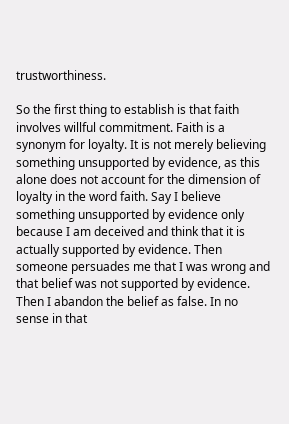trustworthiness.

So the first thing to establish is that faith involves willful commitment. Faith is a synonym for loyalty. It is not merely believing something unsupported by evidence, as this alone does not account for the dimension of loyalty in the word faith. Say I believe something unsupported by evidence only because I am deceived and think that it is actually supported by evidence. Then someone persuades me that I was wrong and that belief was not supported by evidence. Then I abandon the belief as false. In no sense in that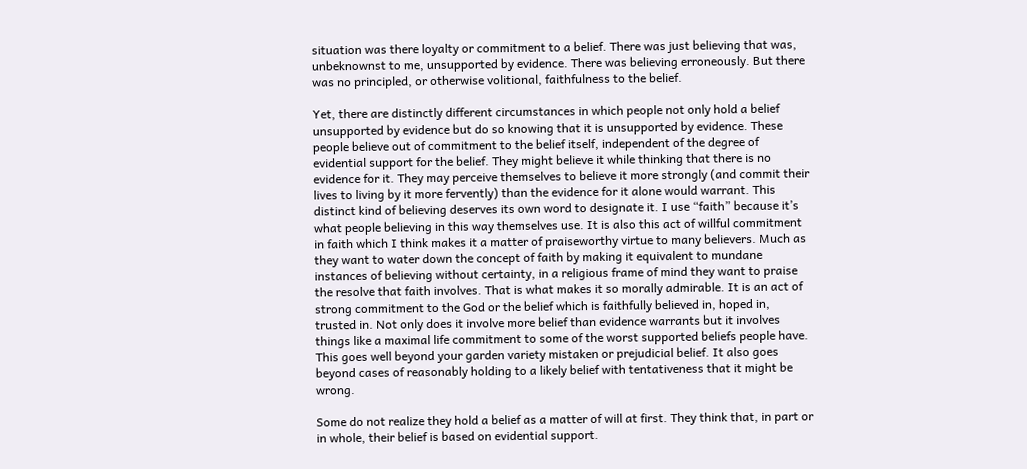situation was there loyalty or commitment to a belief. There was just believing that was, unbeknownst to me, unsupported by evidence. There was believing erroneously. But there was no principled, or otherwise volitional, faithfulness to the belief.

Yet, there are distinctly different circumstances in which people not only hold a belief unsupported by evidence but do so knowing that it is unsupported by evidence. These people believe out of commitment to the belief itself, independent of the degree of evidential support for the belief. They might believe it while thinking that there is no evidence for it. They may perceive themselves to believe it more strongly (and commit their lives to living by it more fervently) than the evidence for it alone would warrant. This distinct kind of believing deserves its own word to designate it. I use “faith” because it’s what people believing in this way themselves use. It is also this act of willful commitment in faith which I think makes it a matter of praiseworthy virtue to many believers. Much as they want to water down the concept of faith by making it equivalent to mundane instances of believing without certainty, in a religious frame of mind they want to praise the resolve that faith involves. That is what makes it so morally admirable. It is an act of strong commitment to the God or the belief which is faithfully believed in, hoped in, trusted in. Not only does it involve more belief than evidence warrants but it involves things like a maximal life commitment to some of the worst supported beliefs people have. This goes well beyond your garden variety mistaken or prejudicial belief. It also goes beyond cases of reasonably holding to a likely belief with tentativeness that it might be wrong.

Some do not realize they hold a belief as a matter of will at first. They think that, in part or in whole, their belief is based on evidential support.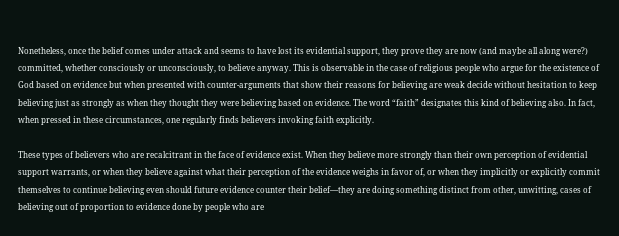Nonetheless, once the belief comes under attack and seems to have lost its evidential support, they prove they are now (and maybe all along were?) committed, whether consciously or unconsciously, to believe anyway. This is observable in the case of religious people who argue for the existence of God based on evidence but when presented with counter-arguments that show their reasons for believing are weak decide without hesitation to keep believing just as strongly as when they thought they were believing based on evidence. The word “faith” designates this kind of believing also. In fact, when pressed in these circumstances, one regularly finds believers invoking faith explicitly.

These types of believers who are recalcitrant in the face of evidence exist. When they believe more strongly than their own perception of evidential support warrants, or when they believe against what their perception of the evidence weighs in favor of, or when they implicitly or explicitly commit themselves to continue believing even should future evidence counter their belief—they are doing something distinct from other, unwitting, cases of believing out of proportion to evidence done by people who are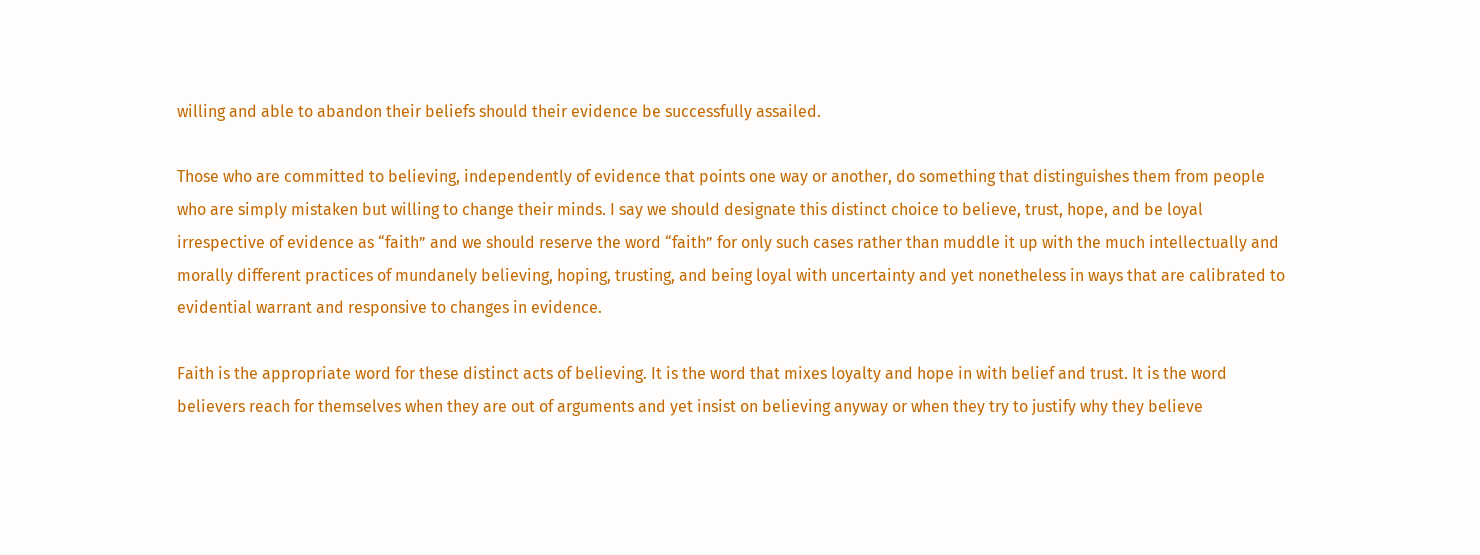willing and able to abandon their beliefs should their evidence be successfully assailed.

Those who are committed to believing, independently of evidence that points one way or another, do something that distinguishes them from people who are simply mistaken but willing to change their minds. I say we should designate this distinct choice to believe, trust, hope, and be loyal irrespective of evidence as “faith” and we should reserve the word “faith” for only such cases rather than muddle it up with the much intellectually and morally different practices of mundanely believing, hoping, trusting, and being loyal with uncertainty and yet nonetheless in ways that are calibrated to evidential warrant and responsive to changes in evidence.

Faith is the appropriate word for these distinct acts of believing. It is the word that mixes loyalty and hope in with belief and trust. It is the word believers reach for themselves when they are out of arguments and yet insist on believing anyway or when they try to justify why they believe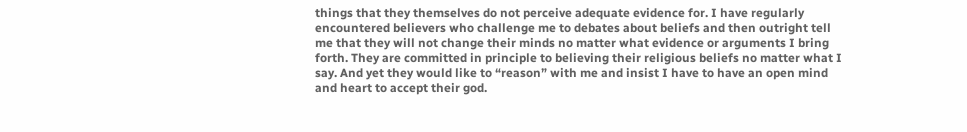things that they themselves do not perceive adequate evidence for. I have regularly encountered believers who challenge me to debates about beliefs and then outright tell me that they will not change their minds no matter what evidence or arguments I bring forth. They are committed in principle to believing their religious beliefs no matter what I say. And yet they would like to “reason” with me and insist I have to have an open mind and heart to accept their god.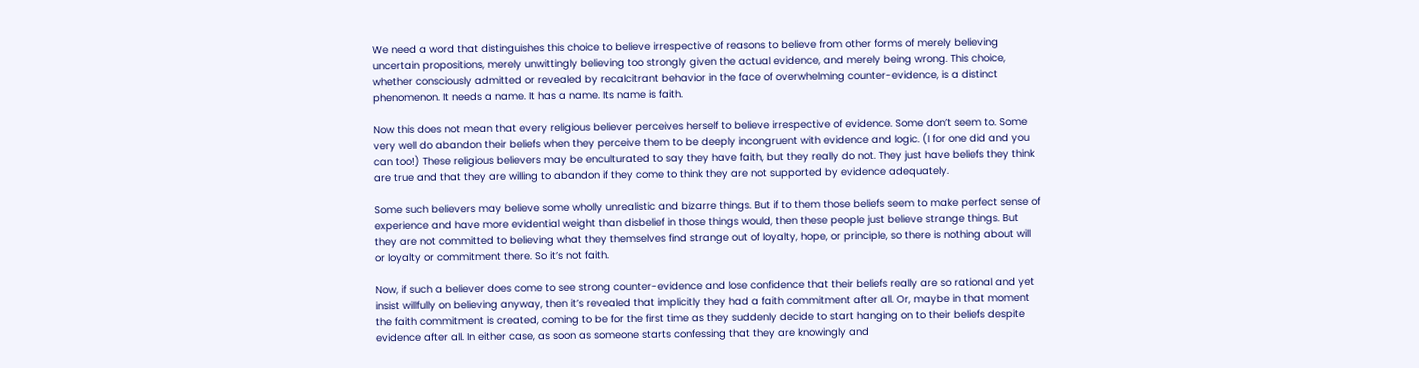We need a word that distinguishes this choice to believe irrespective of reasons to believe from other forms of merely believing uncertain propositions, merely unwittingly believing too strongly given the actual evidence, and merely being wrong. This choice, whether consciously admitted or revealed by recalcitrant behavior in the face of overwhelming counter-evidence, is a distinct phenomenon. It needs a name. It has a name. Its name is faith.

Now this does not mean that every religious believer perceives herself to believe irrespective of evidence. Some don’t seem to. Some very well do abandon their beliefs when they perceive them to be deeply incongruent with evidence and logic. (I for one did and you can too!) These religious believers may be enculturated to say they have faith, but they really do not. They just have beliefs they think are true and that they are willing to abandon if they come to think they are not supported by evidence adequately.

Some such believers may believe some wholly unrealistic and bizarre things. But if to them those beliefs seem to make perfect sense of experience and have more evidential weight than disbelief in those things would, then these people just believe strange things. But they are not committed to believing what they themselves find strange out of loyalty, hope, or principle, so there is nothing about will or loyalty or commitment there. So it’s not faith.

Now, if such a believer does come to see strong counter-evidence and lose confidence that their beliefs really are so rational and yet insist willfully on believing anyway, then it’s revealed that implicitly they had a faith commitment after all. Or, maybe in that moment the faith commitment is created, coming to be for the first time as they suddenly decide to start hanging on to their beliefs despite evidence after all. In either case, as soon as someone starts confessing that they are knowingly and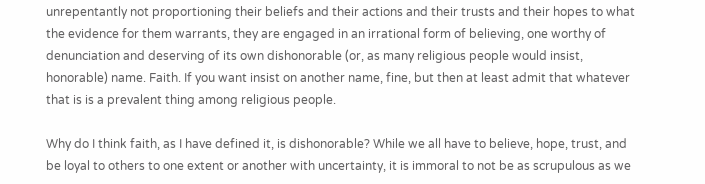unrepentantly not proportioning their beliefs and their actions and their trusts and their hopes to what the evidence for them warrants, they are engaged in an irrational form of believing, one worthy of denunciation and deserving of its own dishonorable (or, as many religious people would insist, honorable) name. Faith. If you want insist on another name, fine, but then at least admit that whatever that is is a prevalent thing among religious people.

Why do I think faith, as I have defined it, is dishonorable? While we all have to believe, hope, trust, and be loyal to others to one extent or another with uncertainty, it is immoral to not be as scrupulous as we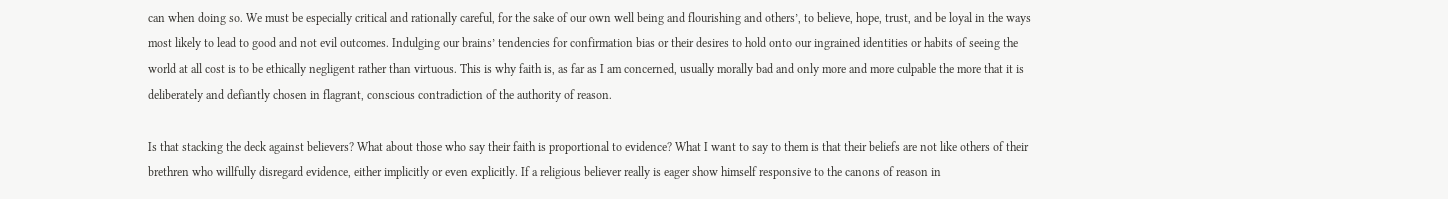can when doing so. We must be especially critical and rationally careful, for the sake of our own well being and flourishing and others’, to believe, hope, trust, and be loyal in the ways most likely to lead to good and not evil outcomes. Indulging our brains’ tendencies for confirmation bias or their desires to hold onto our ingrained identities or habits of seeing the world at all cost is to be ethically negligent rather than virtuous. This is why faith is, as far as I am concerned, usually morally bad and only more and more culpable the more that it is deliberately and defiantly chosen in flagrant, conscious contradiction of the authority of reason.

Is that stacking the deck against believers? What about those who say their faith is proportional to evidence? What I want to say to them is that their beliefs are not like others of their brethren who willfully disregard evidence, either implicitly or even explicitly. If a religious believer really is eager show himself responsive to the canons of reason in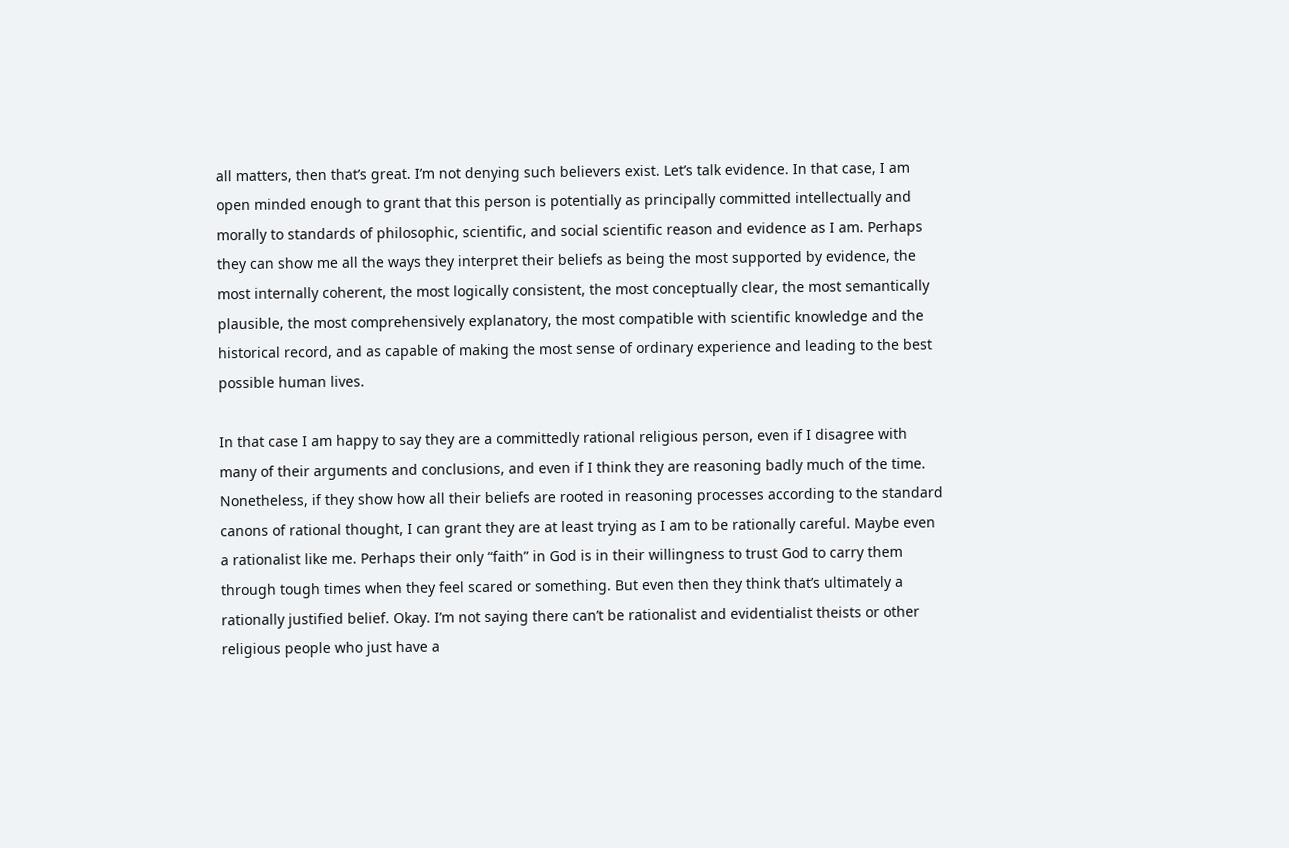all matters, then that’s great. I’m not denying such believers exist. Let’s talk evidence. In that case, I am open minded enough to grant that this person is potentially as principally committed intellectually and morally to standards of philosophic, scientific, and social scientific reason and evidence as I am. Perhaps they can show me all the ways they interpret their beliefs as being the most supported by evidence, the most internally coherent, the most logically consistent, the most conceptually clear, the most semantically plausible, the most comprehensively explanatory, the most compatible with scientific knowledge and the historical record, and as capable of making the most sense of ordinary experience and leading to the best possible human lives.

In that case I am happy to say they are a committedly rational religious person, even if I disagree with many of their arguments and conclusions, and even if I think they are reasoning badly much of the time. Nonetheless, if they show how all their beliefs are rooted in reasoning processes according to the standard canons of rational thought, I can grant they are at least trying as I am to be rationally careful. Maybe even a rationalist like me. Perhaps their only “faith” in God is in their willingness to trust God to carry them through tough times when they feel scared or something. But even then they think that’s ultimately a rationally justified belief. Okay. I’m not saying there can’t be rationalist and evidentialist theists or other religious people who just have a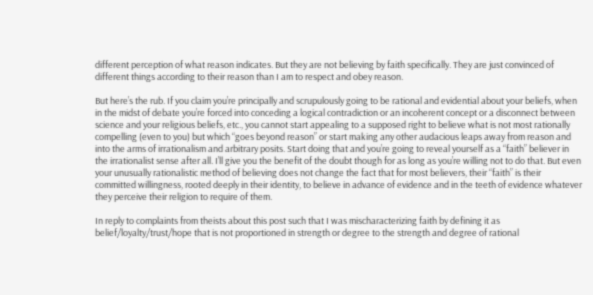different perception of what reason indicates. But they are not believing by faith specifically. They are just convinced of different things according to their reason than I am to respect and obey reason.

But here’s the rub. If you claim you’re principally and scrupulously going to be rational and evidential about your beliefs, when in the midst of debate you’re forced into conceding a logical contradiction or an incoherent concept or a disconnect between science and your religious beliefs, etc., you cannot start appealing to a supposed right to believe what is not most rationally compelling (even to you) but which “goes beyond reason” or start making any other audacious leaps away from reason and into the arms of irrationalism and arbitrary posits. Start doing that and you’re going to reveal yourself as a “faith” believer in the irrationalist sense after all. I’ll give you the benefit of the doubt though for as long as you’re willing not to do that. But even your unusually rationalistic method of believing does not change the fact that for most believers, their “faith” is their committed willingness, rooted deeply in their identity, to believe in advance of evidence and in the teeth of evidence whatever they perceive their religion to require of them.

In reply to complaints from theists about this post such that I was mischaracterizing faith by defining it as belief/loyalty/trust/hope that is not proportioned in strength or degree to the strength and degree of rational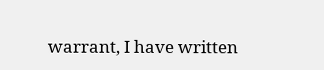warrant, I have written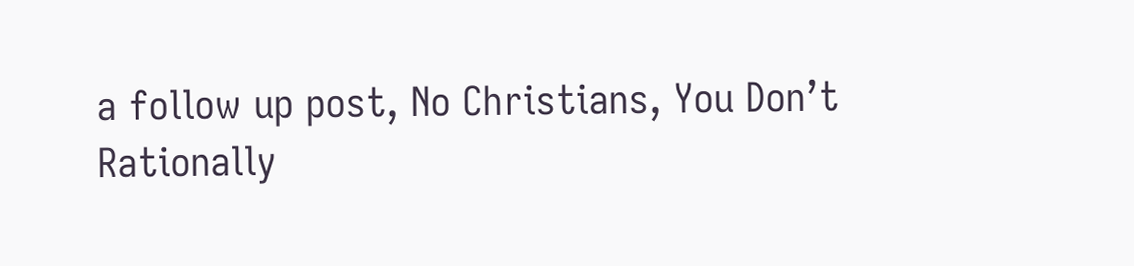a follow up post, No Christians, You Don’t Rationally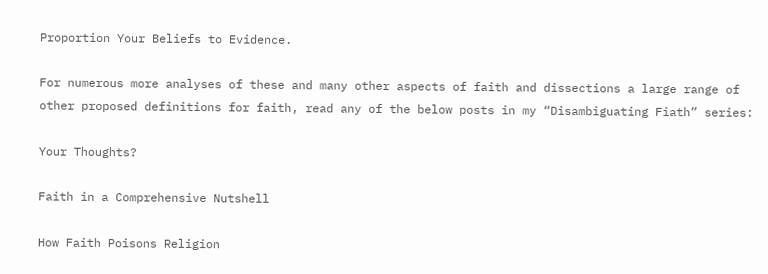Proportion Your Beliefs to Evidence.

For numerous more analyses of these and many other aspects of faith and dissections a large range of other proposed definitions for faith, read any of the below posts in my “Disambiguating Fiath” series:

Your Thoughts?

Faith in a Comprehensive Nutshell

How Faith Poisons Religion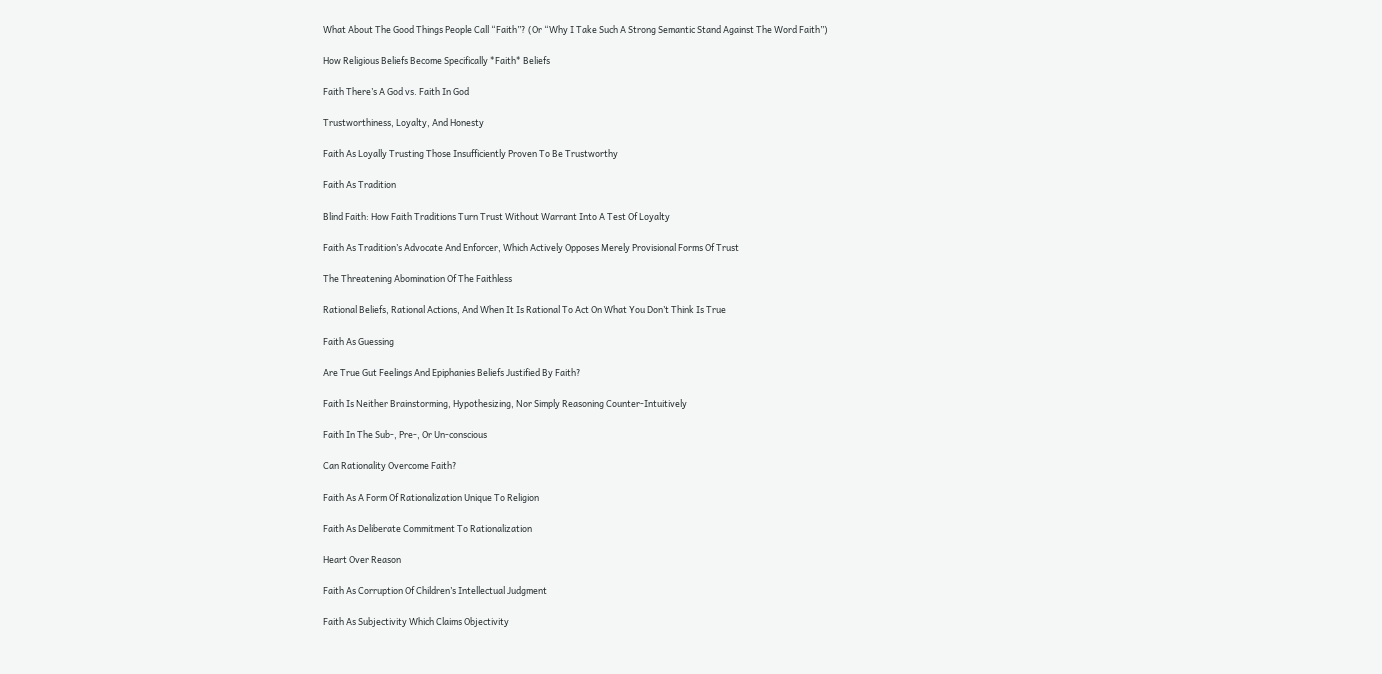What About The Good Things People Call “Faith”? (Or “Why I Take Such A Strong Semantic Stand Against The Word Faith”)

How Religious Beliefs Become Specifically *Faith* Beliefs

Faith There’s A God vs. Faith In God

Trustworthiness, Loyalty, And Honesty

Faith As Loyally Trusting Those Insufficiently Proven To Be Trustworthy

Faith As Tradition

Blind Faith: How Faith Traditions Turn Trust Without Warrant Into A Test Of Loyalty

Faith As Tradition’s Advocate And Enforcer, Which Actively Opposes Merely Provisional Forms Of Trust

The Threatening Abomination Of The Faithless

Rational Beliefs, Rational Actions, And When It Is Rational To Act On What You Don’t Think Is True

Faith As Guessing

Are True Gut Feelings And Epiphanies Beliefs Justified By Faith?

Faith Is Neither Brainstorming, Hypothesizing, Nor Simply Reasoning Counter-Intuitively

Faith In The Sub-, Pre-, Or Un-conscious

Can Rationality Overcome Faith?

Faith As A Form Of Rationalization Unique To Religion

Faith As Deliberate Commitment To Rationalization

Heart Over Reason

Faith As Corruption Of Children’s Intellectual Judgment

Faith As Subjectivity Which Claims Objectivity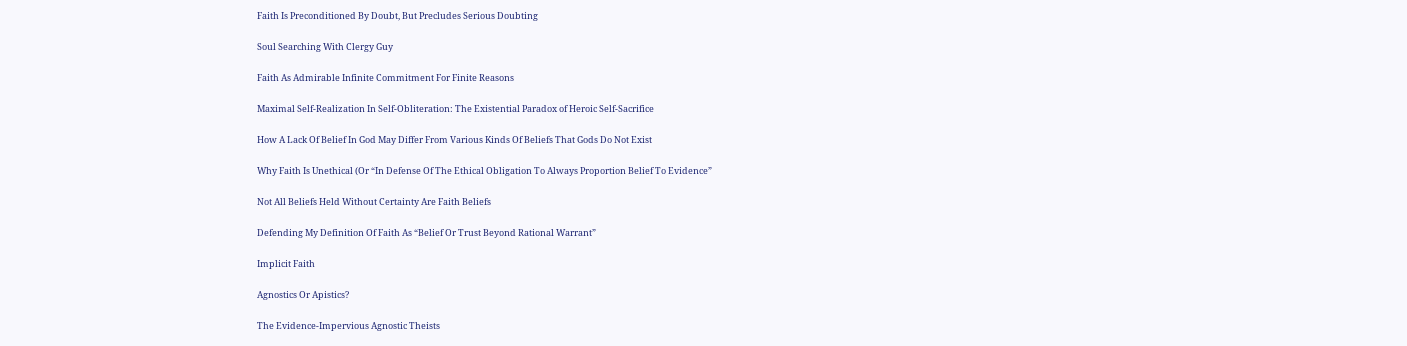Faith Is Preconditioned By Doubt, But Precludes Serious Doubting

Soul Searching With Clergy Guy

Faith As Admirable Infinite Commitment For Finite Reasons

Maximal Self-Realization In Self-Obliteration: The Existential Paradox of Heroic Self-Sacrifice

How A Lack Of Belief In God May Differ From Various Kinds Of Beliefs That Gods Do Not Exist

Why Faith Is Unethical (Or “In Defense Of The Ethical Obligation To Always Proportion Belief To Evidence”

Not All Beliefs Held Without Certainty Are Faith Beliefs

Defending My Definition Of Faith As “Belief Or Trust Beyond Rational Warrant”

Implicit Faith

Agnostics Or Apistics?

The Evidence-Impervious Agnostic Theists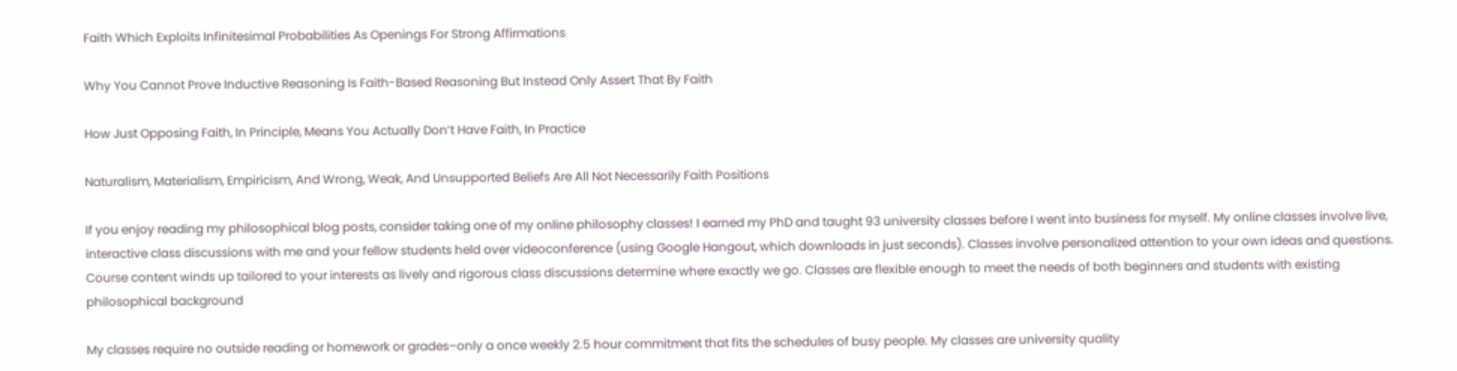Faith Which Exploits Infinitesimal Probabilities As Openings For Strong Affirmations

Why You Cannot Prove Inductive Reasoning Is Faith-Based Reasoning But Instead Only Assert That By Faith

How Just Opposing Faith, In Principle, Means You Actually Don’t Have Faith, In Practice

Naturalism, Materialism, Empiricism, And Wrong, Weak, And Unsupported Beliefs Are All Not Necessarily Faith Positions

If you enjoy reading my philosophical blog posts, consider taking one of my online philosophy classes! I earned my PhD and taught 93 university classes before I went into business for myself. My online classes involve live, interactive class discussions with me and your fellow students held over videoconference (using Google Hangout, which downloads in just seconds). Classes involve personalized attention to your own ideas and questions. Course content winds up tailored to your interests as lively and rigorous class discussions determine where exactly we go. Classes are flexible enough to meet the needs of both beginners and students with existing philosophical background

My classes require no outside reading or homework or grades–only a once weekly 2.5 hour commitment that fits the schedules of busy people. My classes are university quality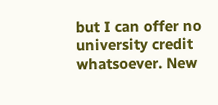but I can offer no university credit whatsoever. New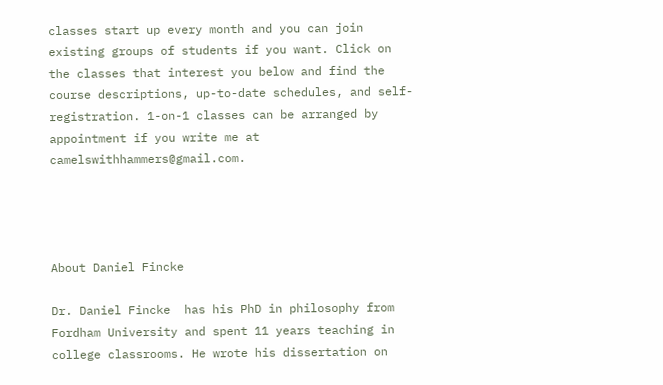classes start up every month and you can join existing groups of students if you want. Click on the classes that interest you below and find the course descriptions, up-to-date schedules, and self-registration. 1-on-1 classes can be arranged by appointment if you write me at camelswithhammers@gmail.com.




About Daniel Fincke

Dr. Daniel Fincke  has his PhD in philosophy from Fordham University and spent 11 years teaching in college classrooms. He wrote his dissertation on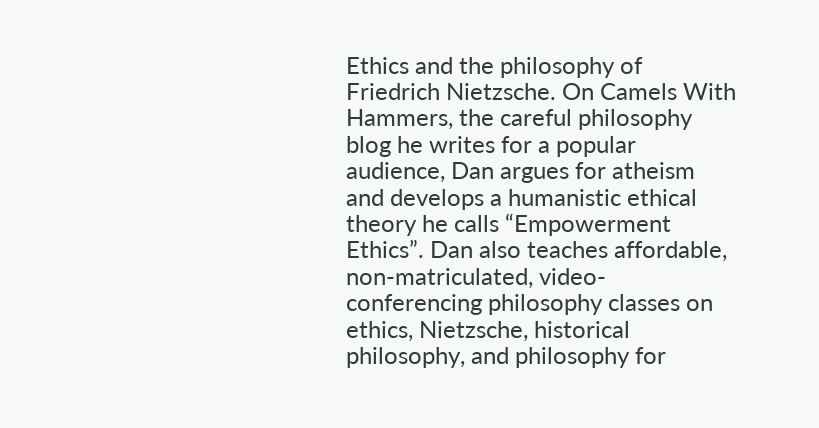Ethics and the philosophy of Friedrich Nietzsche. On Camels With Hammers, the careful philosophy blog he writes for a popular audience, Dan argues for atheism and develops a humanistic ethical theory he calls “Empowerment Ethics”. Dan also teaches affordable, non-matriculated, video-conferencing philosophy classes on ethics, Nietzsche, historical philosophy, and philosophy for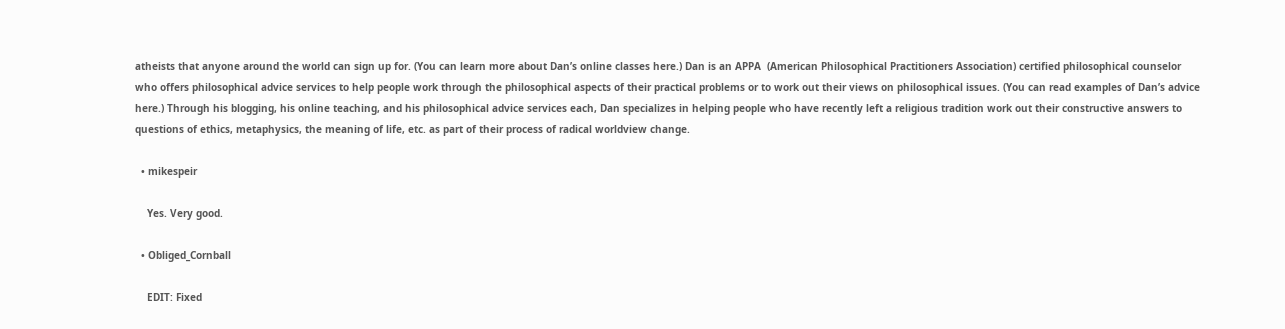atheists that anyone around the world can sign up for. (You can learn more about Dan’s online classes here.) Dan is an APPA  (American Philosophical Practitioners Association) certified philosophical counselor who offers philosophical advice services to help people work through the philosophical aspects of their practical problems or to work out their views on philosophical issues. (You can read examples of Dan’s advice here.) Through his blogging, his online teaching, and his philosophical advice services each, Dan specializes in helping people who have recently left a religious tradition work out their constructive answers to questions of ethics, metaphysics, the meaning of life, etc. as part of their process of radical worldview change.

  • mikespeir

    Yes. Very good.

  • Obliged_Cornball

    EDIT: Fixed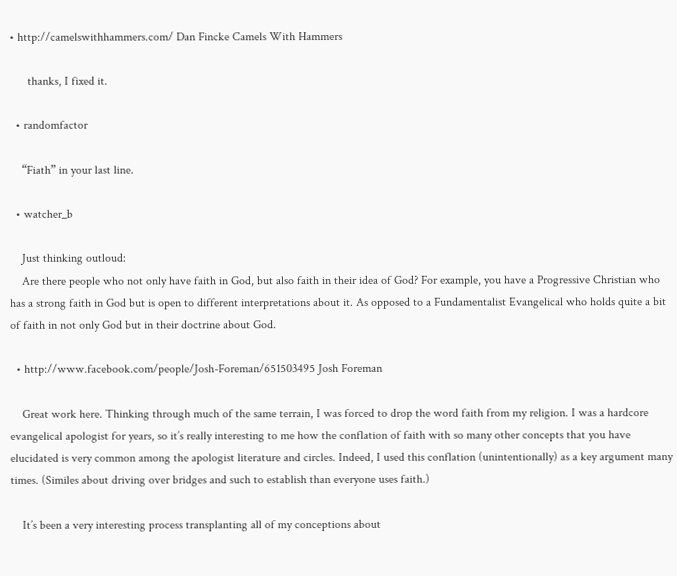• http://camelswithhammers.com/ Dan Fincke Camels With Hammers

      thanks, I fixed it.

  • randomfactor

    “Fiath” in your last line.

  • watcher_b

    Just thinking outloud:
    Are there people who not only have faith in God, but also faith in their idea of God? For example, you have a Progressive Christian who has a strong faith in God but is open to different interpretations about it. As opposed to a Fundamentalist Evangelical who holds quite a bit of faith in not only God but in their doctrine about God.

  • http://www.facebook.com/people/Josh-Foreman/651503495 Josh Foreman

    Great work here. Thinking through much of the same terrain, I was forced to drop the word faith from my religion. I was a hardcore evangelical apologist for years, so it’s really interesting to me how the conflation of faith with so many other concepts that you have elucidated is very common among the apologist literature and circles. Indeed, I used this conflation (unintentionally) as a key argument many times. (Similes about driving over bridges and such to establish than everyone uses faith.)

    It’s been a very interesting process transplanting all of my conceptions about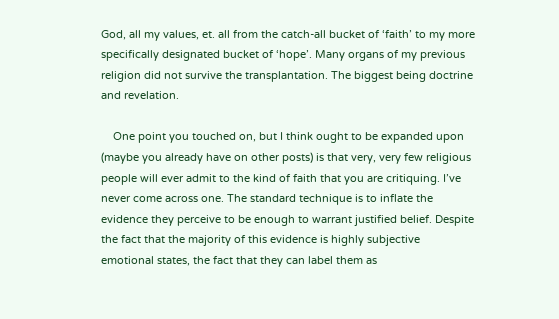God, all my values, et. all from the catch-all bucket of ‘faith’ to my more specifically designated bucket of ‘hope’. Many organs of my previous religion did not survive the transplantation. The biggest being doctrine and revelation.

    One point you touched on, but I think ought to be expanded upon (maybe you already have on other posts) is that very, very few religious people will ever admit to the kind of faith that you are critiquing. I’ve never come across one. The standard technique is to inflate the evidence they perceive to be enough to warrant justified belief. Despite the fact that the majority of this evidence is highly subjective emotional states, the fact that they can label them as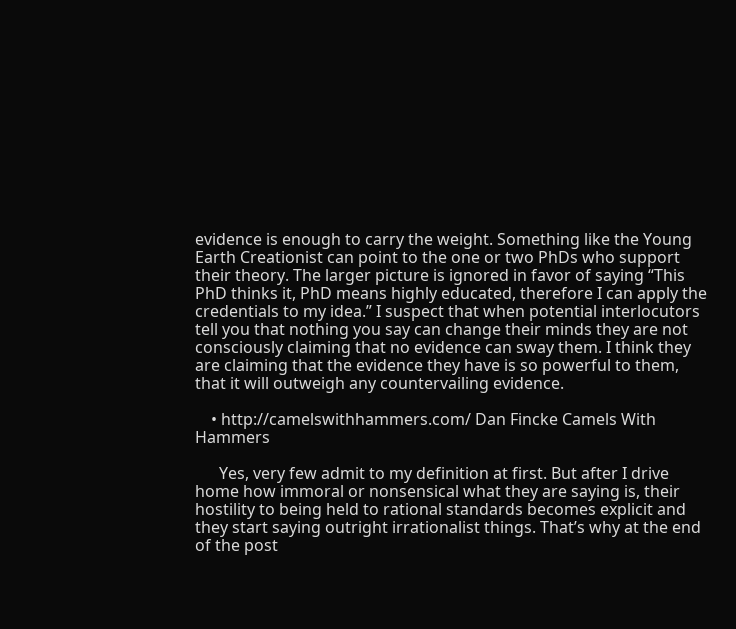evidence is enough to carry the weight. Something like the Young Earth Creationist can point to the one or two PhDs who support their theory. The larger picture is ignored in favor of saying “This PhD thinks it, PhD means highly educated, therefore I can apply the credentials to my idea.” I suspect that when potential interlocutors tell you that nothing you say can change their minds they are not consciously claiming that no evidence can sway them. I think they are claiming that the evidence they have is so powerful to them, that it will outweigh any countervailing evidence.

    • http://camelswithhammers.com/ Dan Fincke Camels With Hammers

      Yes, very few admit to my definition at first. But after I drive home how immoral or nonsensical what they are saying is, their hostility to being held to rational standards becomes explicit and they start saying outright irrationalist things. That’s why at the end of the post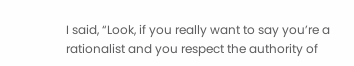I said, “Look, if you really want to say you’re a rationalist and you respect the authority of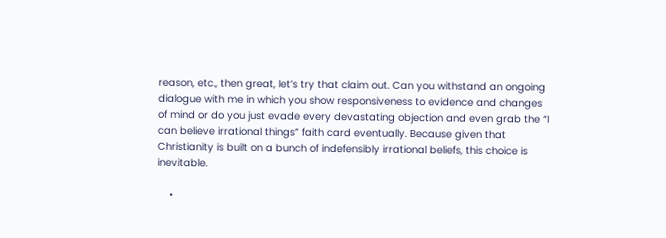reason, etc., then great, let’s try that claim out. Can you withstand an ongoing dialogue with me in which you show responsiveness to evidence and changes of mind or do you just evade every devastating objection and even grab the “I can believe irrational things” faith card eventually. Because given that Christianity is built on a bunch of indefensibly irrational beliefs, this choice is inevitable.

    •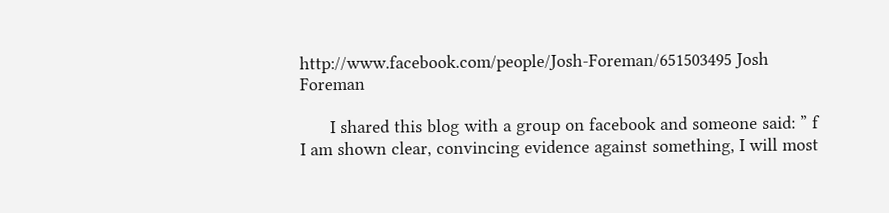http://www.facebook.com/people/Josh-Foreman/651503495 Josh Foreman

      I shared this blog with a group on facebook and someone said: ” f I am shown clear, convincing evidence against something, I will most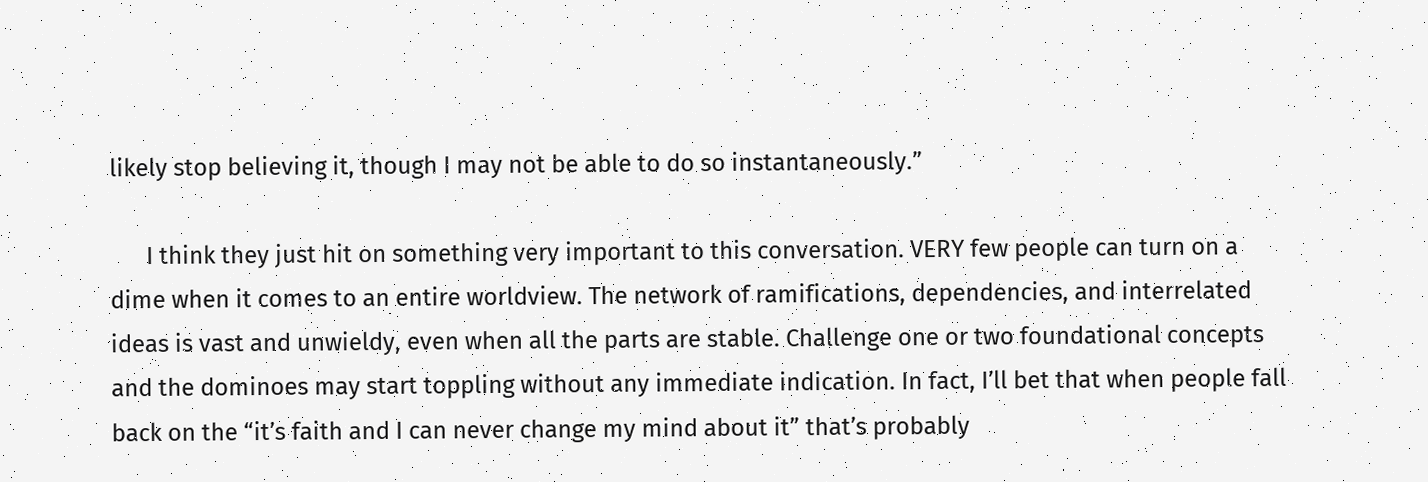likely stop believing it, though I may not be able to do so instantaneously.”

      I think they just hit on something very important to this conversation. VERY few people can turn on a dime when it comes to an entire worldview. The network of ramifications, dependencies, and interrelated ideas is vast and unwieldy, even when all the parts are stable. Challenge one or two foundational concepts and the dominoes may start toppling without any immediate indication. In fact, I’ll bet that when people fall back on the “it’s faith and I can never change my mind about it” that’s probably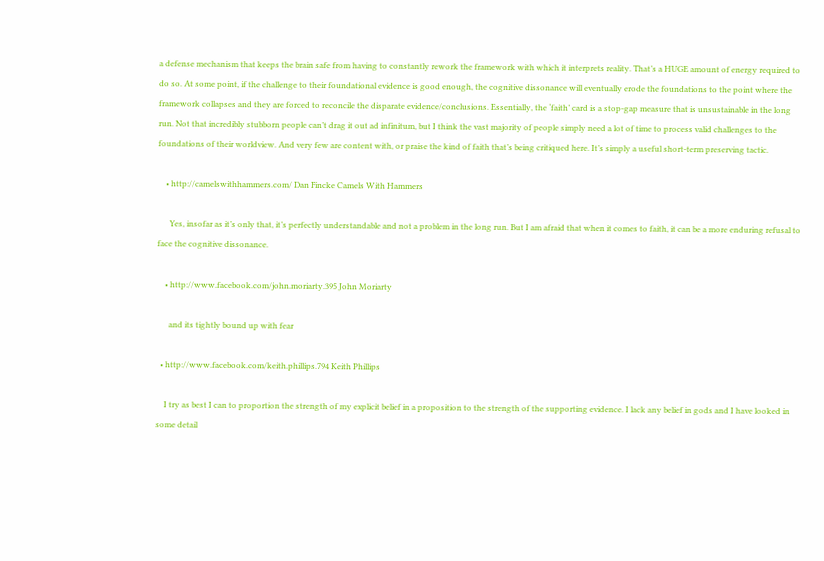a defense mechanism that keeps the brain safe from having to constantly rework the framework with which it interprets reality. That’s a HUGE amount of energy required to do so. At some point, if the challenge to their foundational evidence is good enough, the cognitive dissonance will eventually erode the foundations to the point where the framework collapses and they are forced to reconcile the disparate evidence/conclusions. Essentially, the ‘faith’ card is a stop-gap measure that is unsustainable in the long run. Not that incredibly stubborn people can’t drag it out ad infinitum, but I think the vast majority of people simply need a lot of time to process valid challenges to the foundations of their worldview. And very few are content with, or praise the kind of faith that’s being critiqued here. It’s simply a useful short-term preserving tactic.

    • http://camelswithhammers.com/ Dan Fincke Camels With Hammers

      Yes, insofar as it’s only that, it’s perfectly understandable and not a problem in the long run. But I am afraid that when it comes to faith, it can be a more enduring refusal to face the cognitive dissonance.

    • http://www.facebook.com/john.moriarty.395 John Moriarty

      and its tightly bound up with fear

  • http://www.facebook.com/keith.phillips.794 Keith Phillips

    I try as best I can to proportion the strength of my explicit belief in a proposition to the strength of the supporting evidence. I lack any belief in gods and I have looked in some detail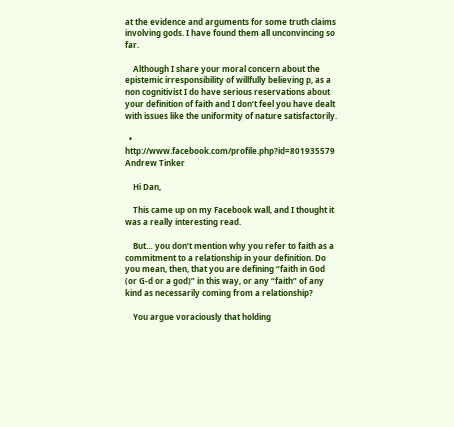at the evidence and arguments for some truth claims involving gods. I have found them all unconvincing so far.

    Although I share your moral concern about the epistemic irresponsibility of willfully believing p, as a non cognitivist I do have serious reservations about your definition of faith and I don’t feel you have dealt with issues like the uniformity of nature satisfactorily.

  • http://www.facebook.com/profile.php?id=801935579 Andrew Tinker

    Hi Dan,

    This came up on my Facebook wall, and I thought it was a really interesting read.

    But… you don’t mention why you refer to faith as a commitment to a relationship in your definition. Do you mean, then, that you are defining “faith in God (or G-d or a god)” in this way, or any “faith” of any kind as necessarily coming from a relationship?

    You argue voraciously that holding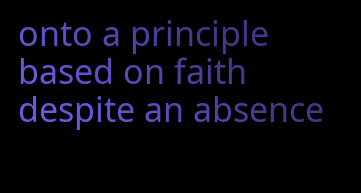onto a principle based on faith despite an absence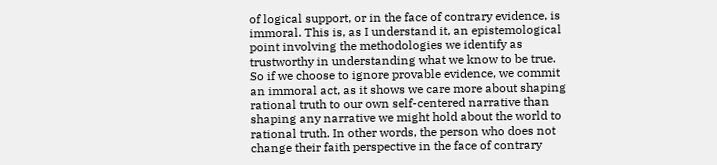of logical support, or in the face of contrary evidence, is immoral. This is, as I understand it, an epistemological point involving the methodologies we identify as trustworthy in understanding what we know to be true. So if we choose to ignore provable evidence, we commit an immoral act, as it shows we care more about shaping rational truth to our own self-centered narrative than shaping any narrative we might hold about the world to rational truth. In other words, the person who does not change their faith perspective in the face of contrary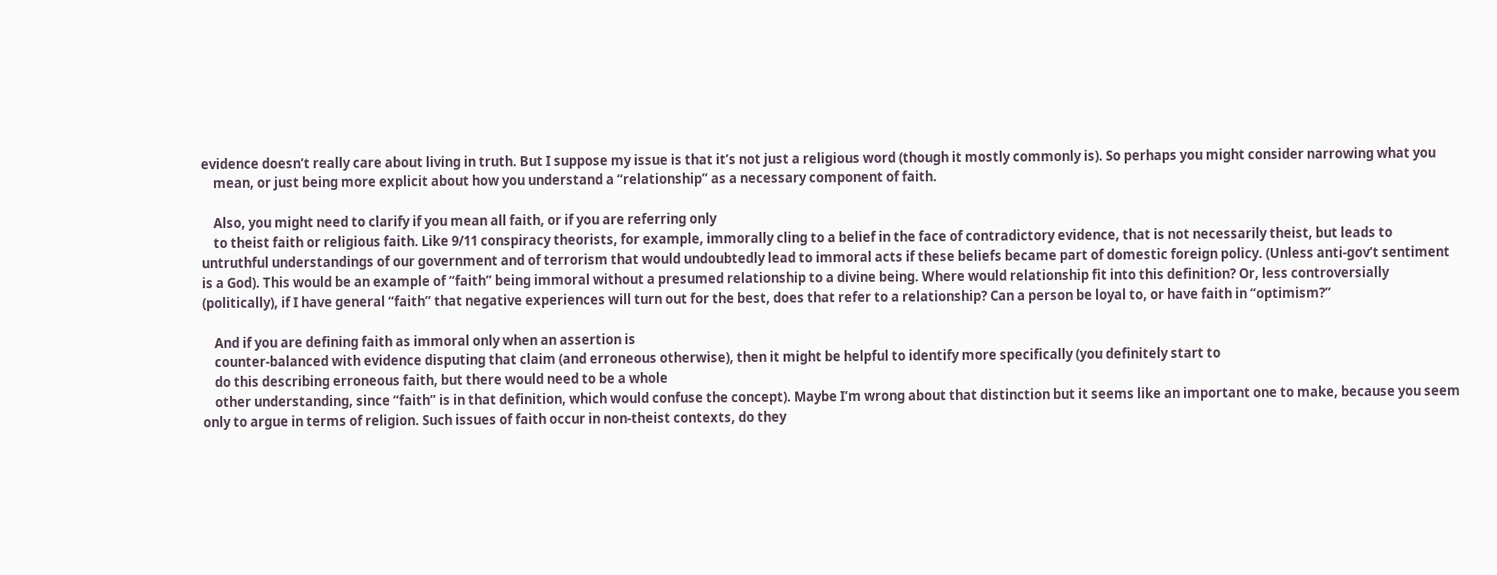evidence doesn’t really care about living in truth. But I suppose my issue is that it’s not just a religious word (though it mostly commonly is). So perhaps you might consider narrowing what you
    mean, or just being more explicit about how you understand a “relationship” as a necessary component of faith.

    Also, you might need to clarify if you mean all faith, or if you are referring only
    to theist faith or religious faith. Like 9/11 conspiracy theorists, for example, immorally cling to a belief in the face of contradictory evidence, that is not necessarily theist, but leads to untruthful understandings of our government and of terrorism that would undoubtedly lead to immoral acts if these beliefs became part of domestic foreign policy. (Unless anti-gov’t sentiment is a God). This would be an example of “faith” being immoral without a presumed relationship to a divine being. Where would relationship fit into this definition? Or, less controversially (politically), if I have general “faith” that negative experiences will turn out for the best, does that refer to a relationship? Can a person be loyal to, or have faith in “optimism?”

    And if you are defining faith as immoral only when an assertion is
    counter-balanced with evidence disputing that claim (and erroneous otherwise), then it might be helpful to identify more specifically (you definitely start to
    do this describing erroneous faith, but there would need to be a whole
    other understanding, since “faith” is in that definition, which would confuse the concept). Maybe I’m wrong about that distinction but it seems like an important one to make, because you seem only to argue in terms of religion. Such issues of faith occur in non-theist contexts, do they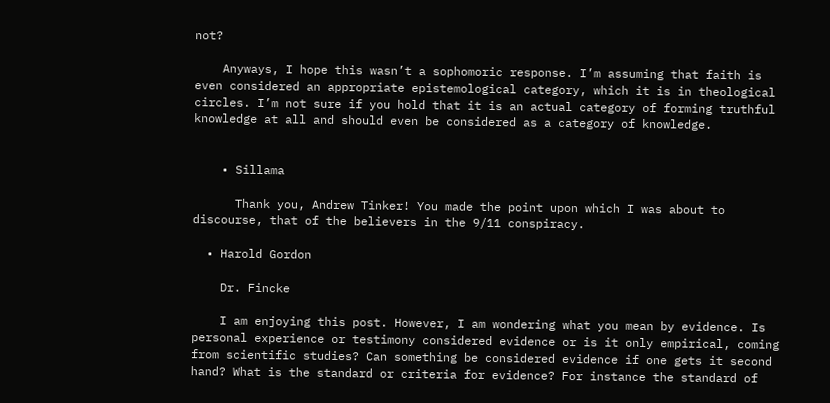not?

    Anyways, I hope this wasn’t a sophomoric response. I’m assuming that faith is even considered an appropriate epistemological category, which it is in theological circles. I’m not sure if you hold that it is an actual category of forming truthful knowledge at all and should even be considered as a category of knowledge.


    • Sillama

      Thank you, Andrew Tinker! You made the point upon which I was about to discourse, that of the believers in the 9/11 conspiracy.

  • Harold Gordon

    Dr. Fincke

    I am enjoying this post. However, I am wondering what you mean by evidence. Is personal experience or testimony considered evidence or is it only empirical, coming from scientific studies? Can something be considered evidence if one gets it second hand? What is the standard or criteria for evidence? For instance the standard of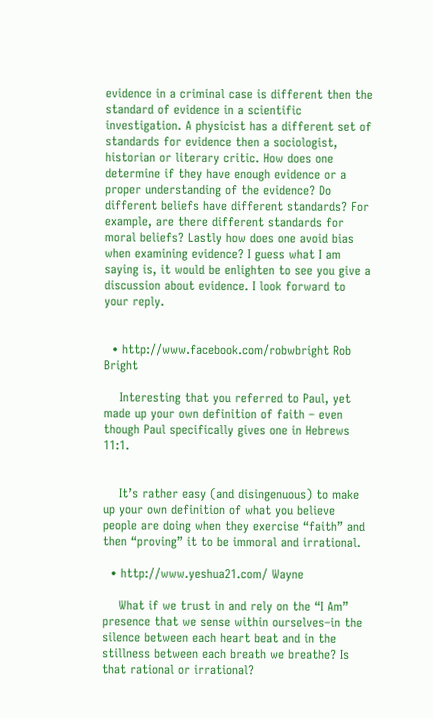evidence in a criminal case is different then the standard of evidence in a scientific investigation. A physicist has a different set of standards for evidence then a sociologist, historian or literary critic. How does one determine if they have enough evidence or a proper understanding of the evidence? Do different beliefs have different standards? For example, are there different standards for moral beliefs? Lastly how does one avoid bias when examining evidence? I guess what I am saying is, it would be enlighten to see you give a discussion about evidence. I look forward to your reply.


  • http://www.facebook.com/robwbright Rob Bright

    Interesting that you referred to Paul, yet made up your own definition of faith – even though Paul specifically gives one in Hebrews 11:1.


    It’s rather easy (and disingenuous) to make up your own definition of what you believe people are doing when they exercise “faith” and then “proving” it to be immoral and irrational.

  • http://www.yeshua21.com/ Wayne

    What if we trust in and rely on the “I Am” presence that we sense within ourselves–in the silence between each heart beat and in the stillness between each breath we breathe? Is that rational or irrational?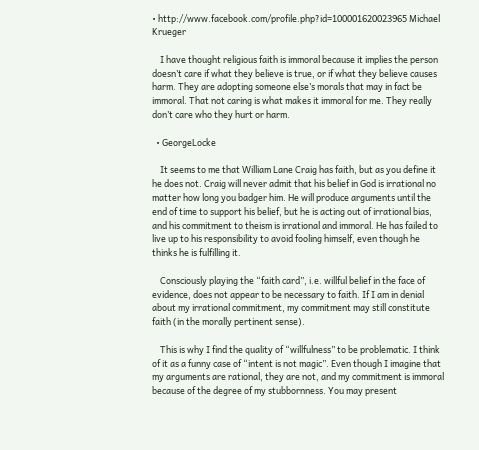• http://www.facebook.com/profile.php?id=100001620023965 Michael Krueger

    I have thought religious faith is immoral because it implies the person doesn’t care if what they believe is true, or if what they believe causes harm. They are adopting someone else’s morals that may in fact be immoral. That not caring is what makes it immoral for me. They really don’t care who they hurt or harm.

  • GeorgeLocke

    It seems to me that William Lane Craig has faith, but as you define it he does not. Craig will never admit that his belief in God is irrational no matter how long you badger him. He will produce arguments until the end of time to support his belief, but he is acting out of irrational bias, and his commitment to theism is irrational and immoral. He has failed to live up to his responsibility to avoid fooling himself, even though he thinks he is fulfilling it.

    Consciously playing the “faith card”, i.e. willful belief in the face of evidence, does not appear to be necessary to faith. If I am in denial about my irrational commitment, my commitment may still constitute faith (in the morally pertinent sense).

    This is why I find the quality of “willfulness” to be problematic. I think of it as a funny case of “intent is not magic”. Even though I imagine that my arguments are rational, they are not, and my commitment is immoral because of the degree of my stubbornness. You may present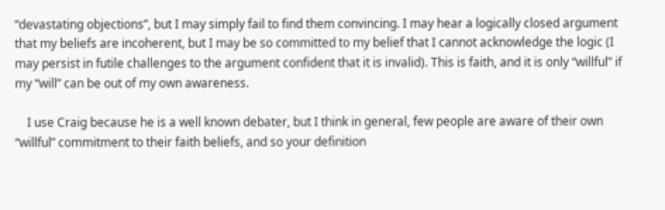“devastating objections”, but I may simply fail to find them convincing. I may hear a logically closed argument that my beliefs are incoherent, but I may be so committed to my belief that I cannot acknowledge the logic (I may persist in futile challenges to the argument confident that it is invalid). This is faith, and it is only “willful” if my “will” can be out of my own awareness.

    I use Craig because he is a well known debater, but I think in general, few people are aware of their own “willful” commitment to their faith beliefs, and so your definition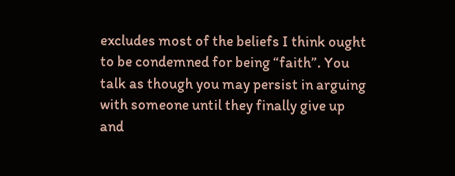excludes most of the beliefs I think ought to be condemned for being “faith”. You talk as though you may persist in arguing with someone until they finally give up and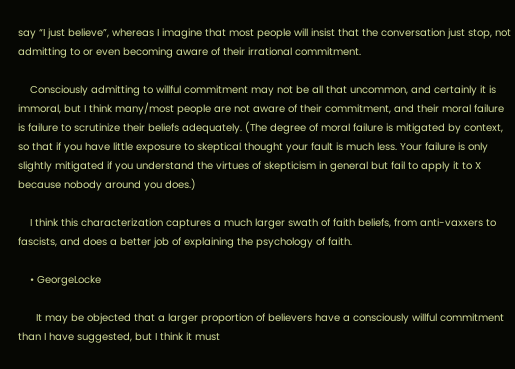say “I just believe”, whereas I imagine that most people will insist that the conversation just stop, not admitting to or even becoming aware of their irrational commitment.

    Consciously admitting to willful commitment may not be all that uncommon, and certainly it is immoral, but I think many/most people are not aware of their commitment, and their moral failure is failure to scrutinize their beliefs adequately. (The degree of moral failure is mitigated by context, so that if you have little exposure to skeptical thought your fault is much less. Your failure is only slightly mitigated if you understand the virtues of skepticism in general but fail to apply it to X because nobody around you does.)

    I think this characterization captures a much larger swath of faith beliefs, from anti-vaxxers to fascists, and does a better job of explaining the psychology of faith.

    • GeorgeLocke

      It may be objected that a larger proportion of believers have a consciously willful commitment than I have suggested, but I think it must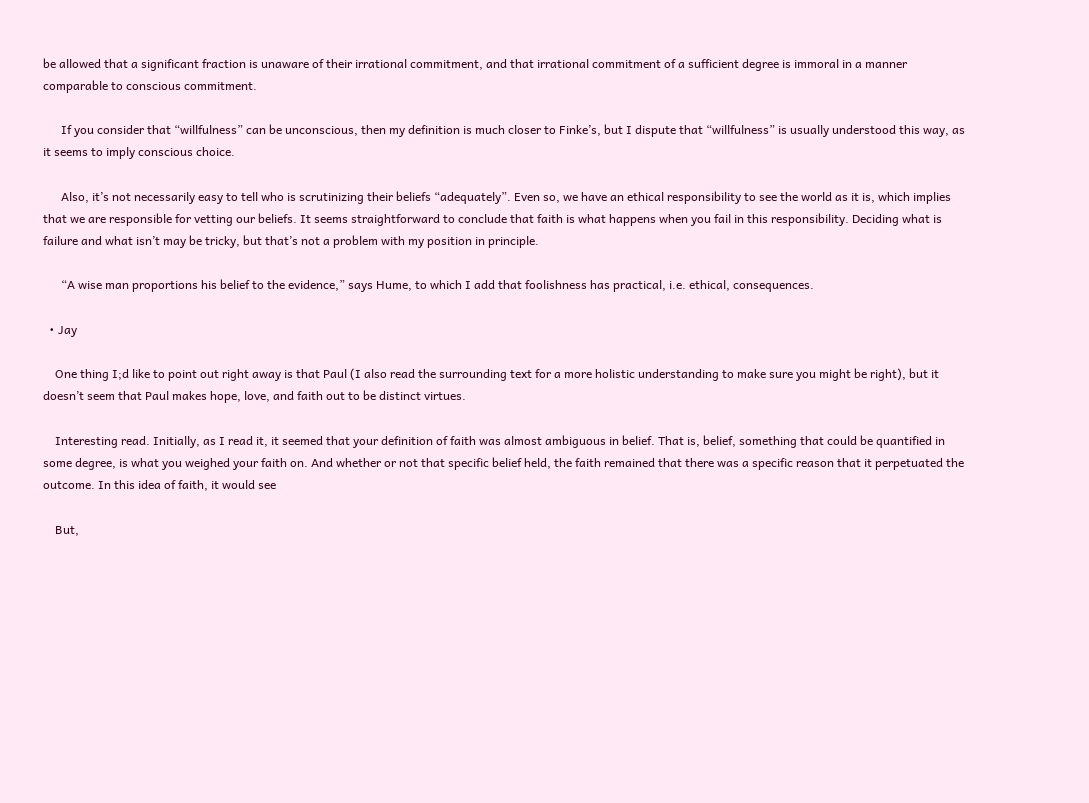be allowed that a significant fraction is unaware of their irrational commitment, and that irrational commitment of a sufficient degree is immoral in a manner comparable to conscious commitment.

      If you consider that “willfulness” can be unconscious, then my definition is much closer to Finke’s, but I dispute that “willfulness” is usually understood this way, as it seems to imply conscious choice.

      Also, it’s not necessarily easy to tell who is scrutinizing their beliefs “adequately”. Even so, we have an ethical responsibility to see the world as it is, which implies that we are responsible for vetting our beliefs. It seems straightforward to conclude that faith is what happens when you fail in this responsibility. Deciding what is failure and what isn’t may be tricky, but that’s not a problem with my position in principle.

      “A wise man proportions his belief to the evidence,” says Hume, to which I add that foolishness has practical, i.e. ethical, consequences.

  • Jay

    One thing I;d like to point out right away is that Paul (I also read the surrounding text for a more holistic understanding to make sure you might be right), but it doesn’t seem that Paul makes hope, love, and faith out to be distinct virtues.

    Interesting read. Initially, as I read it, it seemed that your definition of faith was almost ambiguous in belief. That is, belief, something that could be quantified in some degree, is what you weighed your faith on. And whether or not that specific belief held, the faith remained that there was a specific reason that it perpetuated the outcome. In this idea of faith, it would see

    But,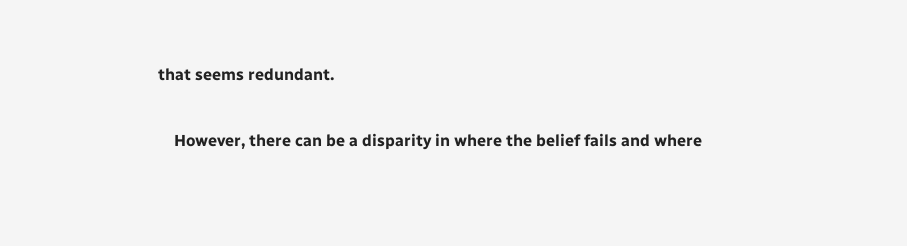that seems redundant.

    However, there can be a disparity in where the belief fails and where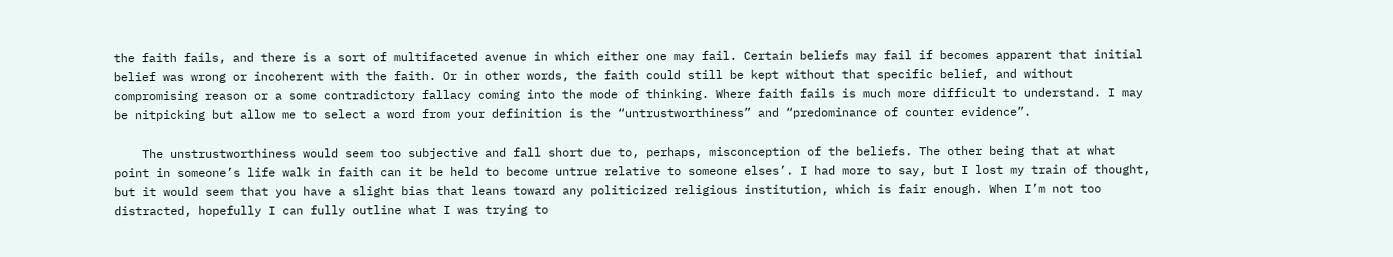the faith fails, and there is a sort of multifaceted avenue in which either one may fail. Certain beliefs may fail if becomes apparent that initial belief was wrong or incoherent with the faith. Or in other words, the faith could still be kept without that specific belief, and without compromising reason or a some contradictory fallacy coming into the mode of thinking. Where faith fails is much more difficult to understand. I may be nitpicking but allow me to select a word from your definition is the “untrustworthiness” and “predominance of counter evidence”.

    The unstrustworthiness would seem too subjective and fall short due to, perhaps, misconception of the beliefs. The other being that at what point in someone’s life walk in faith can it be held to become untrue relative to someone elses’. I had more to say, but I lost my train of thought, but it would seem that you have a slight bias that leans toward any politicized religious institution, which is fair enough. When I’m not too distracted, hopefully I can fully outline what I was trying to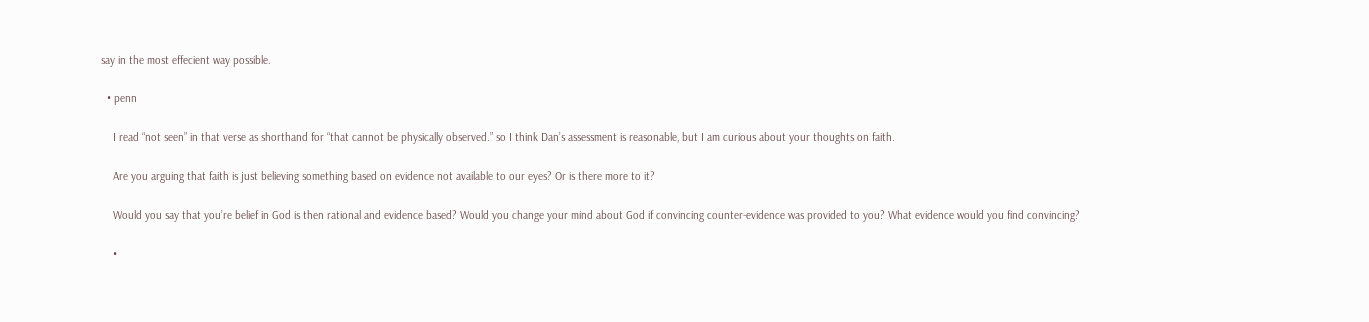say in the most effecient way possible.

  • penn

    I read “not seen” in that verse as shorthand for “that cannot be physically observed.” so I think Dan’s assessment is reasonable, but I am curious about your thoughts on faith.

    Are you arguing that faith is just believing something based on evidence not available to our eyes? Or is there more to it?

    Would you say that you’re belief in God is then rational and evidence based? Would you change your mind about God if convincing counter-evidence was provided to you? What evidence would you find convincing?

    •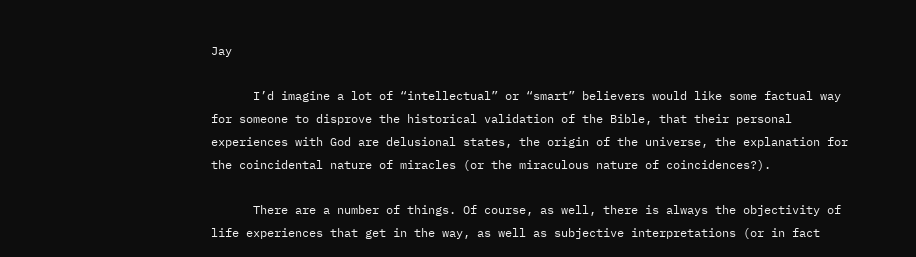Jay

      I’d imagine a lot of “intellectual” or “smart” believers would like some factual way for someone to disprove the historical validation of the Bible, that their personal experiences with God are delusional states, the origin of the universe, the explanation for the coincidental nature of miracles (or the miraculous nature of coincidences?).

      There are a number of things. Of course, as well, there is always the objectivity of life experiences that get in the way, as well as subjective interpretations (or in fact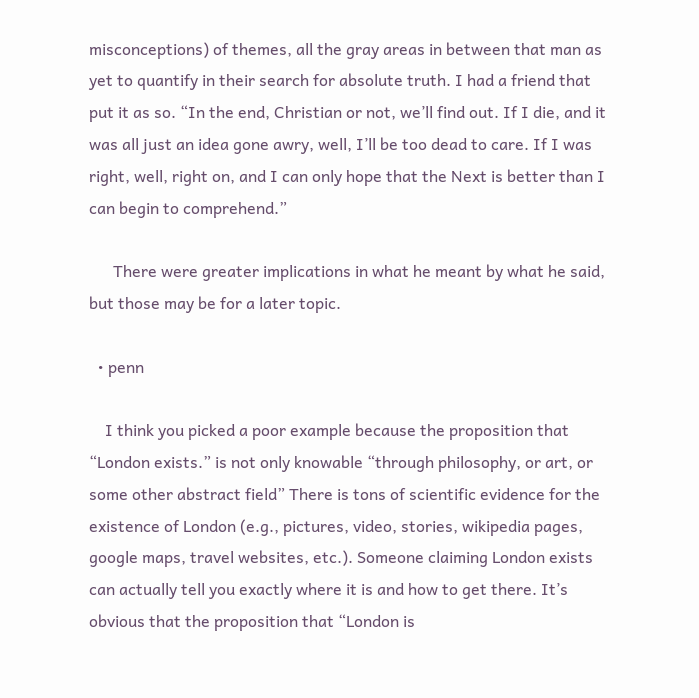misconceptions) of themes, all the gray areas in between that man as yet to quantify in their search for absolute truth. I had a friend that put it as so. “In the end, Christian or not, we’ll find out. If I die, and it was all just an idea gone awry, well, I’ll be too dead to care. If I was right, well, right on, and I can only hope that the Next is better than I can begin to comprehend.”

      There were greater implications in what he meant by what he said, but those may be for a later topic.

  • penn

    I think you picked a poor example because the proposition that “London exists.” is not only knowable “through philosophy, or art, or some other abstract field” There is tons of scientific evidence for the existence of London (e.g., pictures, video, stories, wikipedia pages, google maps, travel websites, etc.). Someone claiming London exists can actually tell you exactly where it is and how to get there. It’s obvious that the proposition that “London is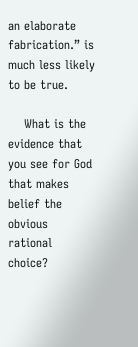an elaborate fabrication.” is much less likely to be true.

    What is the evidence that you see for God that makes belief the obvious rational choice?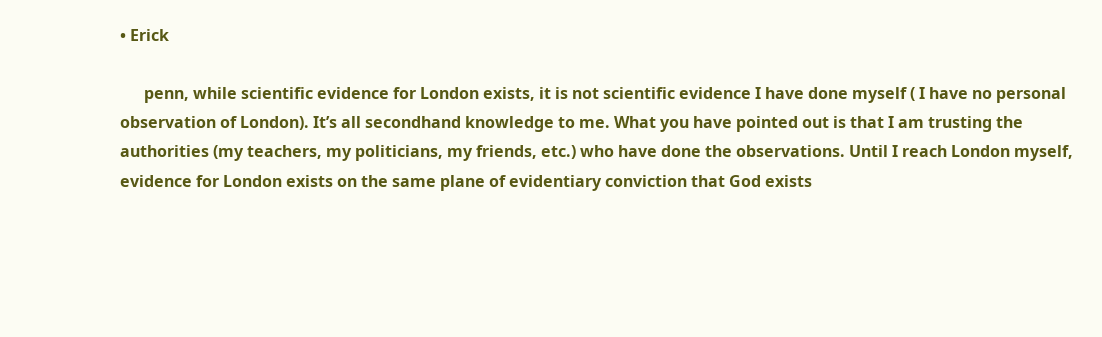• Erick

      penn, while scientific evidence for London exists, it is not scientific evidence I have done myself ( I have no personal observation of London). It’s all secondhand knowledge to me. What you have pointed out is that I am trusting the authorities (my teachers, my politicians, my friends, etc.) who have done the observations. Until I reach London myself, evidence for London exists on the same plane of evidentiary conviction that God exists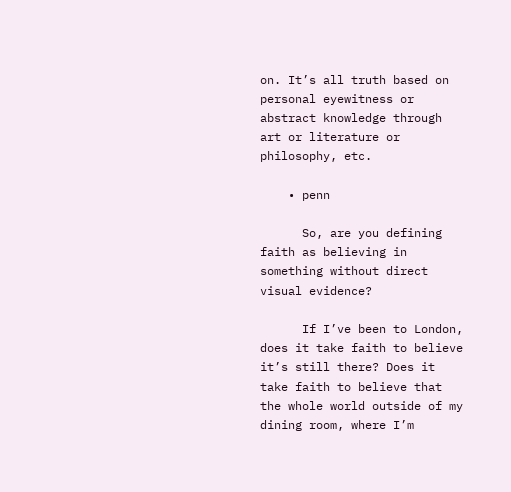on. It’s all truth based on personal eyewitness or abstract knowledge through art or literature or philosophy, etc.

    • penn

      So, are you defining faith as believing in something without direct visual evidence?

      If I’ve been to London, does it take faith to believe it’s still there? Does it take faith to believe that the whole world outside of my dining room, where I’m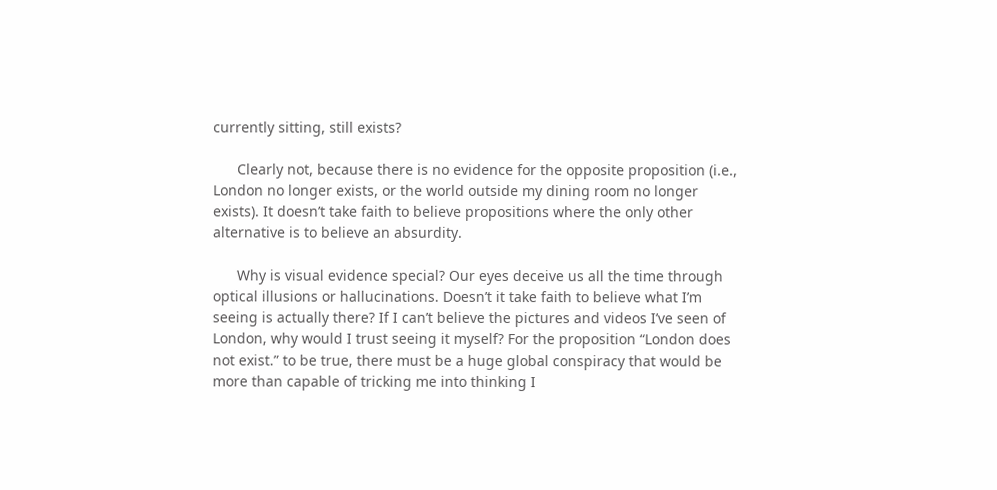currently sitting, still exists?

      Clearly not, because there is no evidence for the opposite proposition (i.e., London no longer exists, or the world outside my dining room no longer exists). It doesn’t take faith to believe propositions where the only other alternative is to believe an absurdity.

      Why is visual evidence special? Our eyes deceive us all the time through optical illusions or hallucinations. Doesn’t it take faith to believe what I’m seeing is actually there? If I can’t believe the pictures and videos I’ve seen of London, why would I trust seeing it myself? For the proposition “London does not exist.” to be true, there must be a huge global conspiracy that would be more than capable of tricking me into thinking I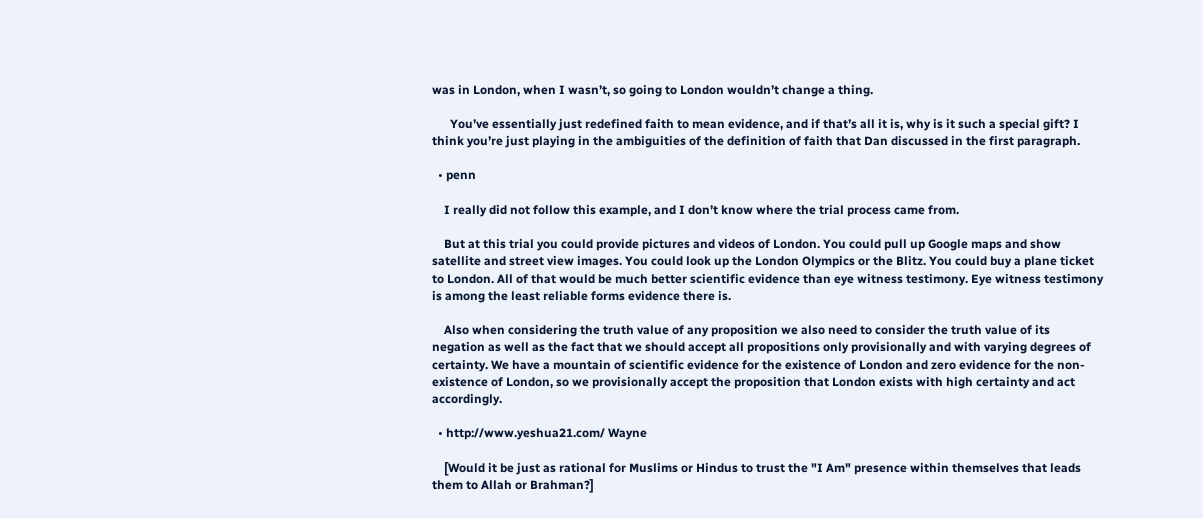was in London, when I wasn’t, so going to London wouldn’t change a thing.

      You’ve essentially just redefined faith to mean evidence, and if that’s all it is, why is it such a special gift? I think you’re just playing in the ambiguities of the definition of faith that Dan discussed in the first paragraph.

  • penn

    I really did not follow this example, and I don’t know where the trial process came from.

    But at this trial you could provide pictures and videos of London. You could pull up Google maps and show satellite and street view images. You could look up the London Olympics or the Blitz. You could buy a plane ticket to London. All of that would be much better scientific evidence than eye witness testimony. Eye witness testimony is among the least reliable forms evidence there is.

    Also when considering the truth value of any proposition we also need to consider the truth value of its negation as well as the fact that we should accept all propositions only provisionally and with varying degrees of certainty. We have a mountain of scientific evidence for the existence of London and zero evidence for the non-existence of London, so we provisionally accept the proposition that London exists with high certainty and act accordingly.

  • http://www.yeshua21.com/ Wayne

    [Would it be just as rational for Muslims or Hindus to trust the "I Am" presence within themselves that leads them to Allah or Brahman?]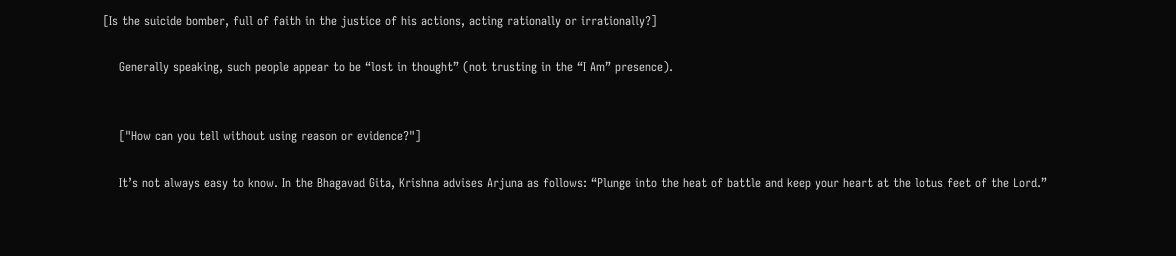[Is the suicide bomber, full of faith in the justice of his actions, acting rationally or irrationally?]

    Generally speaking, such people appear to be “lost in thought” (not trusting in the “I Am” presence).


    ["How can you tell without using reason or evidence?"]

    It’s not always easy to know. In the Bhagavad Gita, Krishna advises Arjuna as follows: “Plunge into the heat of battle and keep your heart at the lotus feet of the Lord.”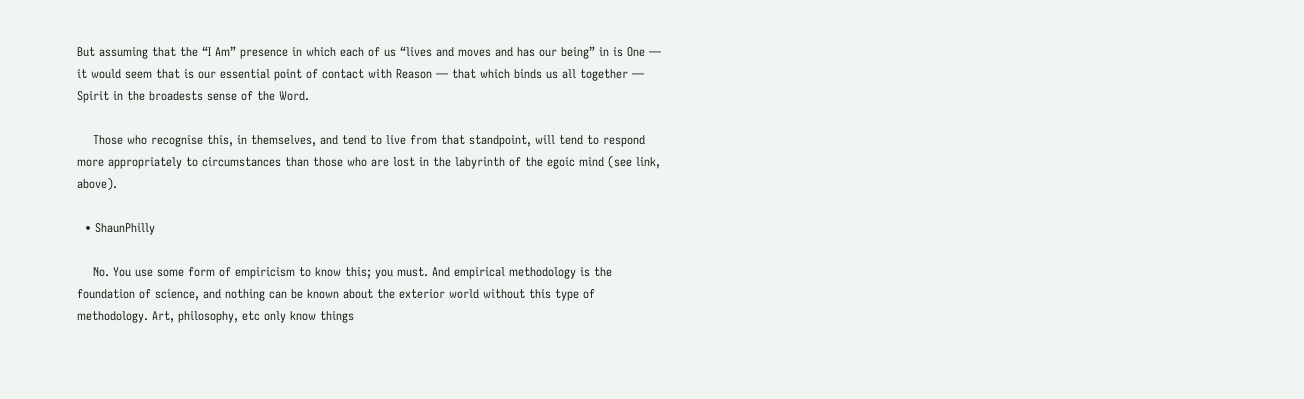But assuming that the “I Am” presence in which each of us “lives and moves and has our being” in is One — it would seem that is our essential point of contact with Reason — that which binds us all together — Spirit in the broadests sense of the Word.

    Those who recognise this, in themselves, and tend to live from that standpoint, will tend to respond more appropriately to circumstances than those who are lost in the labyrinth of the egoic mind (see link, above).

  • ShaunPhilly

    No. You use some form of empiricism to know this; you must. And empirical methodology is the foundation of science, and nothing can be known about the exterior world without this type of methodology. Art, philosophy, etc only know things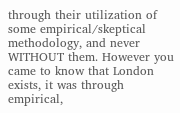through their utilization of some empirical/skeptical methodology, and never WITHOUT them. However you came to know that London exists, it was through empirical,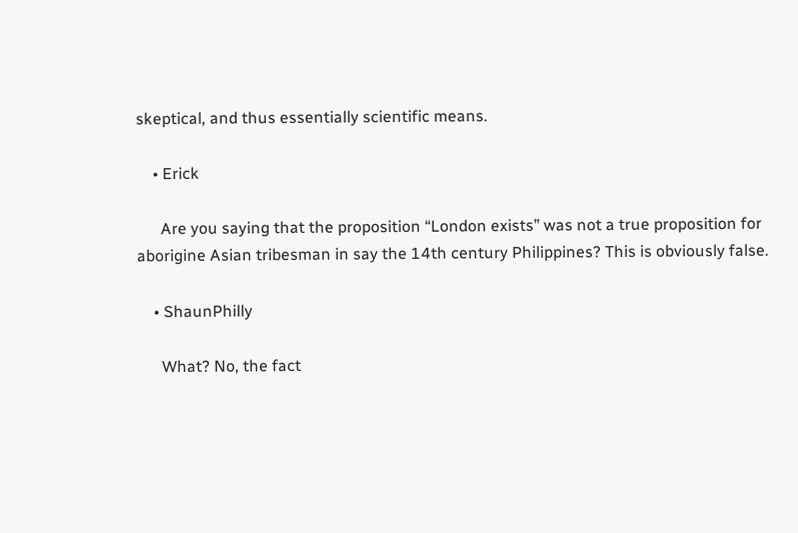skeptical, and thus essentially scientific means.

    • Erick

      Are you saying that the proposition “London exists” was not a true proposition for aborigine Asian tribesman in say the 14th century Philippines? This is obviously false.

    • ShaunPhilly

      What? No, the fact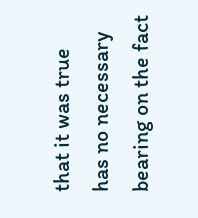that it was true has no necessary bearing on the fact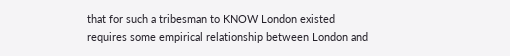that for such a tribesman to KNOW London existed requires some empirical relationship between London and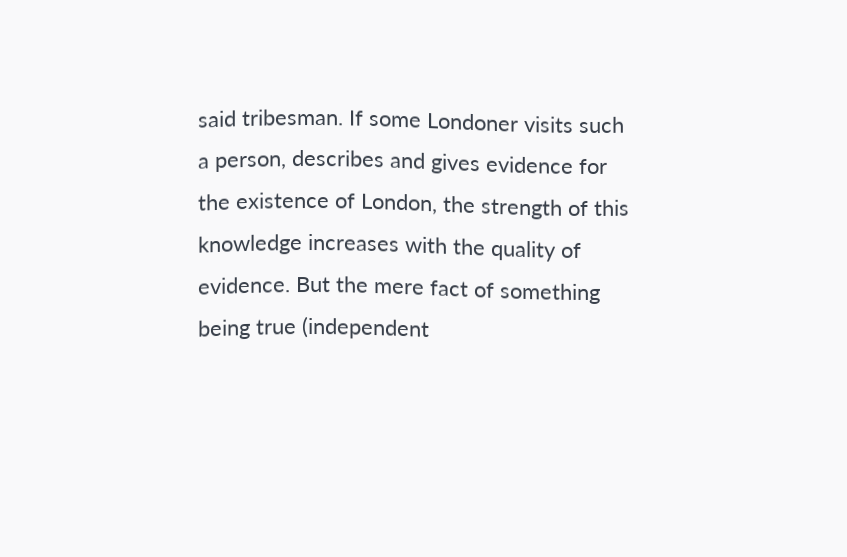said tribesman. If some Londoner visits such a person, describes and gives evidence for the existence of London, the strength of this knowledge increases with the quality of evidence. But the mere fact of something being true (independent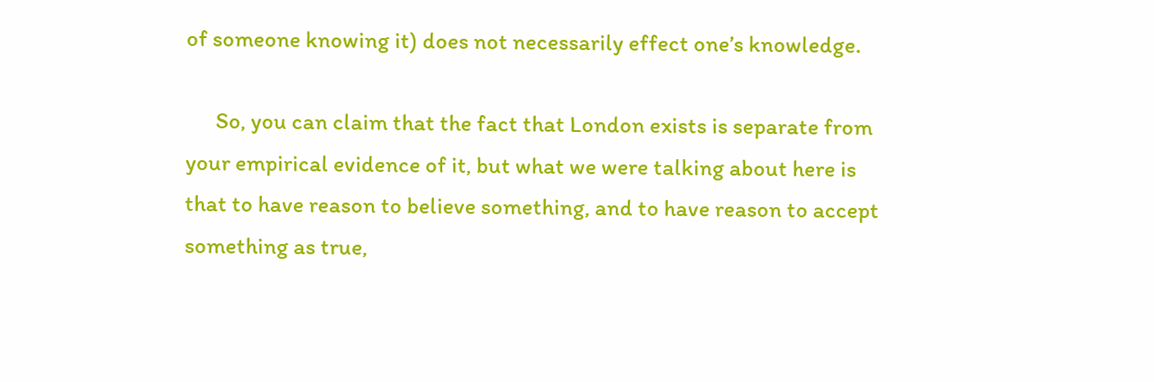of someone knowing it) does not necessarily effect one’s knowledge.

      So, you can claim that the fact that London exists is separate from your empirical evidence of it, but what we were talking about here is that to have reason to believe something, and to have reason to accept something as true,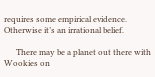requires some empirical evidence. Otherwise it’s an irrational belief.

      There may be a planet out there with Wookies on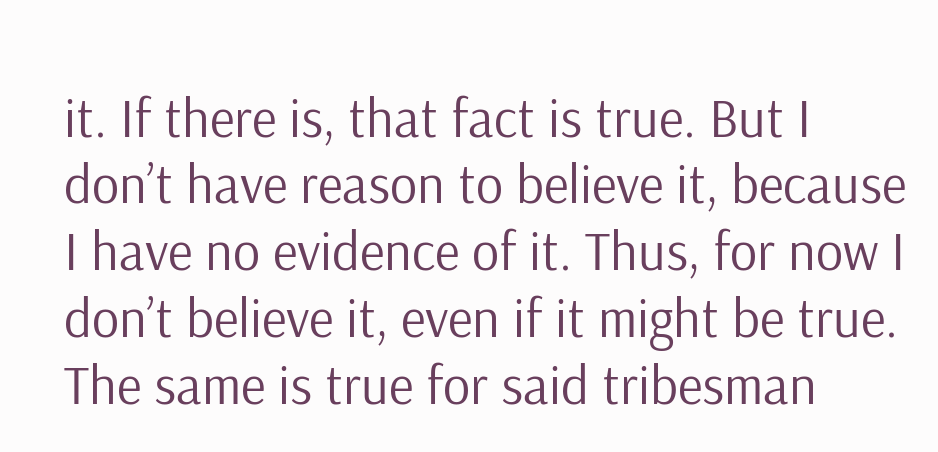it. If there is, that fact is true. But I don’t have reason to believe it, because I have no evidence of it. Thus, for now I don’t believe it, even if it might be true. The same is true for said tribesman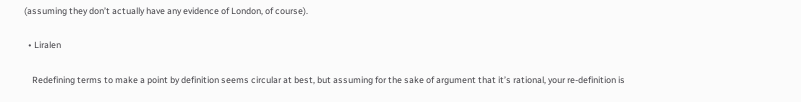(assuming they don’t actually have any evidence of London, of course).

  • Liralen

    Redefining terms to make a point by definition seems circular at best, but assuming for the sake of argument that it’s rational, your re-definition is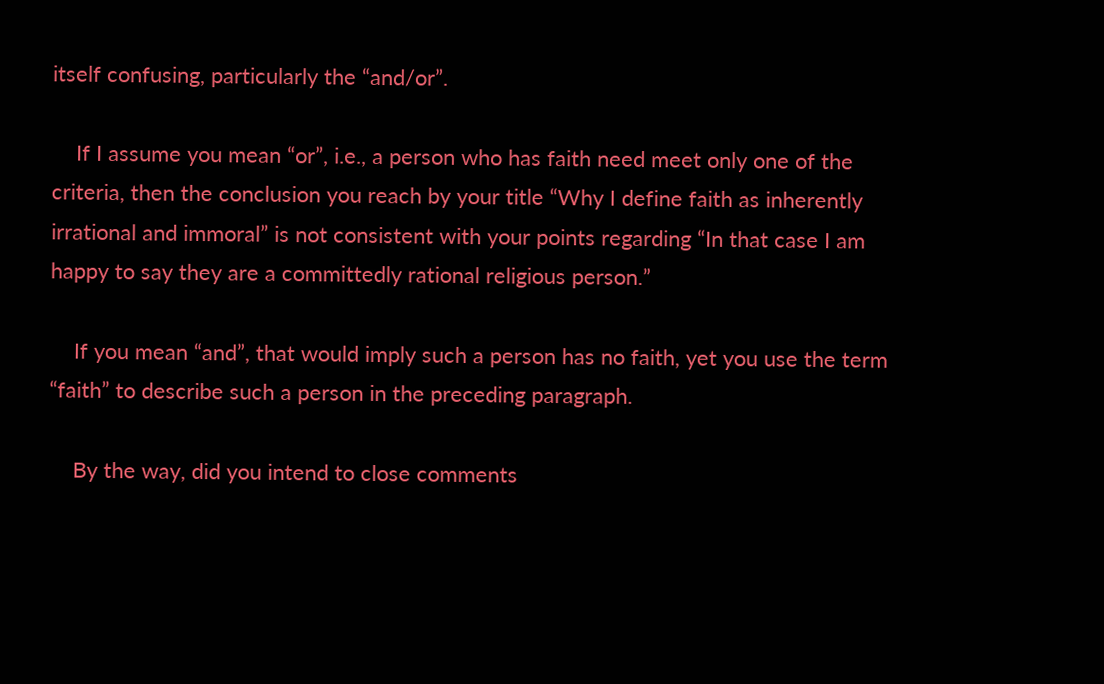itself confusing, particularly the “and/or”.

    If I assume you mean “or”, i.e., a person who has faith need meet only one of the criteria, then the conclusion you reach by your title “Why I define faith as inherently irrational and immoral” is not consistent with your points regarding “In that case I am happy to say they are a committedly rational religious person.”

    If you mean “and”, that would imply such a person has no faith, yet you use the term “faith” to describe such a person in the preceding paragraph.

    By the way, did you intend to close comments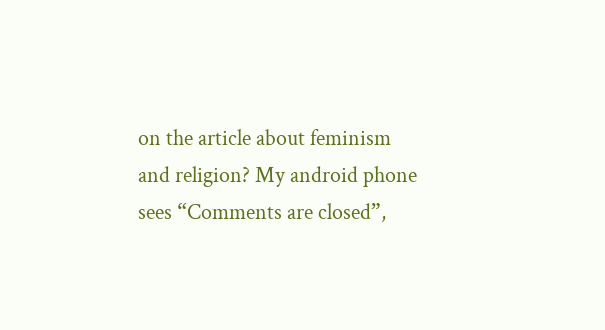on the article about feminism and religion? My android phone sees “Comments are closed”,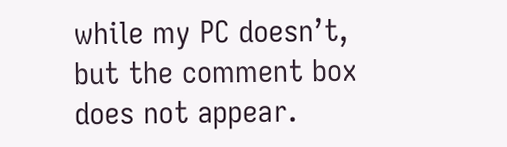while my PC doesn’t, but the comment box does not appear.